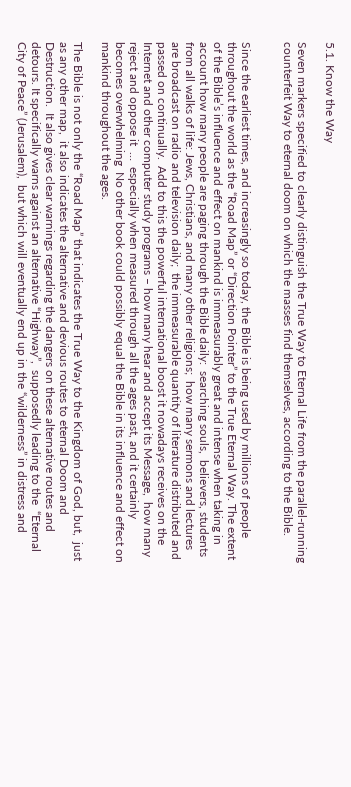5.1. Know the Way

Seven markers specified to clearly distinguish the True Way to Eternal Life from the parallel-running counterfeit Way to eternal doom on which the masses find themselves, according to the Bible.


Since the earliest times, and increasingly so today, the Bible is being used by millions of people throughout the world as the “Road Map” or “Direction Pointer” to the True Eternal Way. The extent of the Bible’s influence and effect on mankind is immeasurably great and intense when taking in account how many people are paging through the Bible daily:  searching souls,  believers, students from all walks of life: Jews, Christians, and many other religions;  how many sermons and lectures are broadcast on radio and television daily;  the immeasurable quantity of literature distributed and passed on continually.  Add to this the powerful international boost it nowadays receives on the Internet and other computer study programs – how many hear and accept its Message,  how many reject and oppose it  …  especially when measured through all the ages past, and it certainly becomes overwhelming  No other book could possibly equal the Bible in its influence and effect on mankind throughout the ages.

The Bible is not only the “Road Map” that indicates the True Way to the Kingdom of God, but,  just as any other map,  it also indicates the alternative and devious routes to eternal Doom and Destruction.  It also gives clear warnings regarding the dangers on these alternative routes and detours. It specifically warns against an alternative “Highway”,  supposedly leading to the  “Eternal City of Peace” (Jerusalem),  but which will eventually end up in the “wilderness” in distress and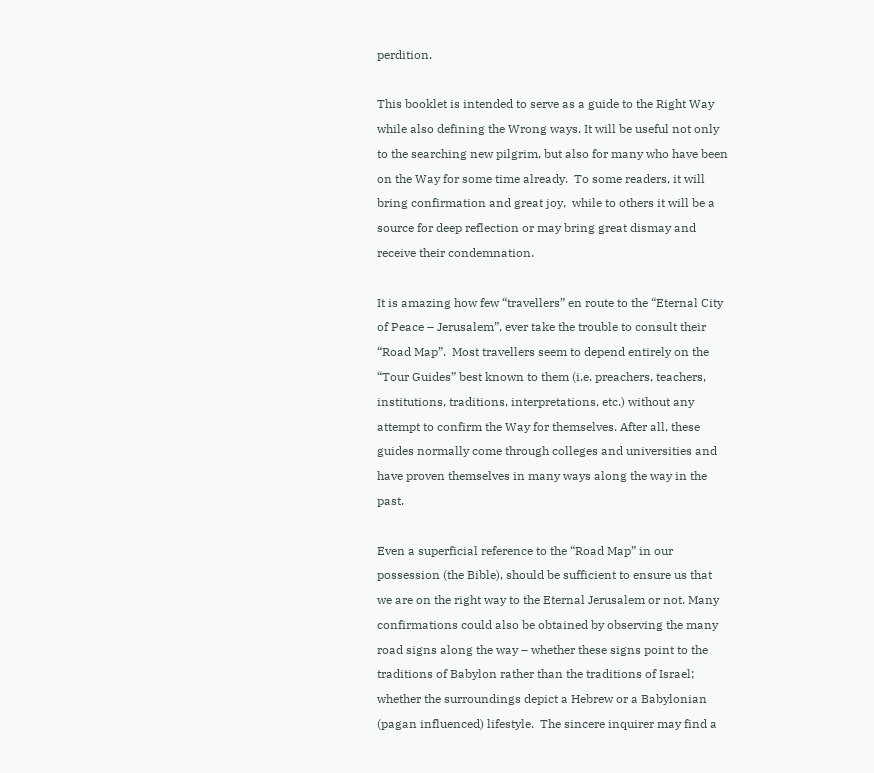perdition.

This booklet is intended to serve as a guide to the Right Way while also defining the Wrong ways. It will be useful not only to the searching new pilgrim, but also for many who have been on the Way for some time already.  To some readers, it will bring confirmation and great joy,  while to others it will be a source for deep reflection or may bring great dismay and receive their condemnation.

It is amazing how few “travellers” en route to the “Eternal City of Peace – Jerusalem”, ever take the trouble to consult their “Road Map”.  Most travellers seem to depend entirely on the “Tour Guides” best known to them (i.e. preachers, teachers, institutions, traditions, interpretations, etc.) without any attempt to confirm the Way for themselves. After all, these guides normally come through colleges and universities and have proven themselves in many ways along the way in the past.

Even a superficial reference to the “Road Map” in our possession (the Bible), should be sufficient to ensure us that we are on the right way to the Eternal Jerusalem or not. Many confirmations could also be obtained by observing the many road signs along the way – whether these signs point to the traditions of Babylon rather than the traditions of Israel;  whether the surroundings depict a Hebrew or a Babylonian (pagan influenced) lifestyle.  The sincere inquirer may find a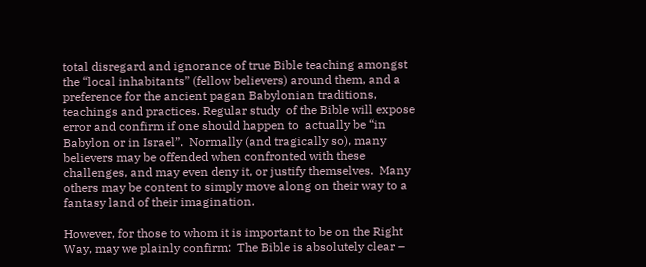total disregard and ignorance of true Bible teaching amongst the “local inhabitants” (fellow believers) around them, and a preference for the ancient pagan Babylonian traditions, teachings and practices. Regular study  of the Bible will expose error and confirm if one should happen to  actually be “in Babylon or in Israel”.  Normally (and tragically so), many believers may be offended when confronted with these challenges, and may even deny it, or justify themselves.  Many others may be content to simply move along on their way to a fantasy land of their imagination.

However, for those to whom it is important to be on the Right Way, may we plainly confirm:  The Bible is absolutely clear –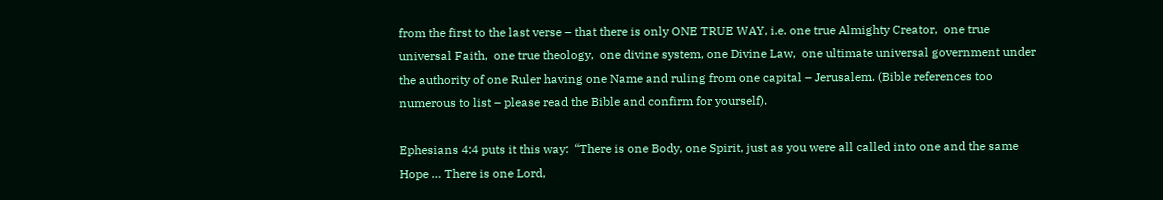from the first to the last verse – that there is only ONE TRUE WAY, i.e. one true Almighty Creator,  one true universal Faith,  one true theology,  one divine system, one Divine Law,  one ultimate universal government under the authority of one Ruler having one Name and ruling from one capital – Jerusalem. (Bible references too numerous to list – please read the Bible and confirm for yourself).

Ephesians 4:4 puts it this way:  “There is one Body, one Spirit, just as you were all called into one and the same Hope … There is one Lord,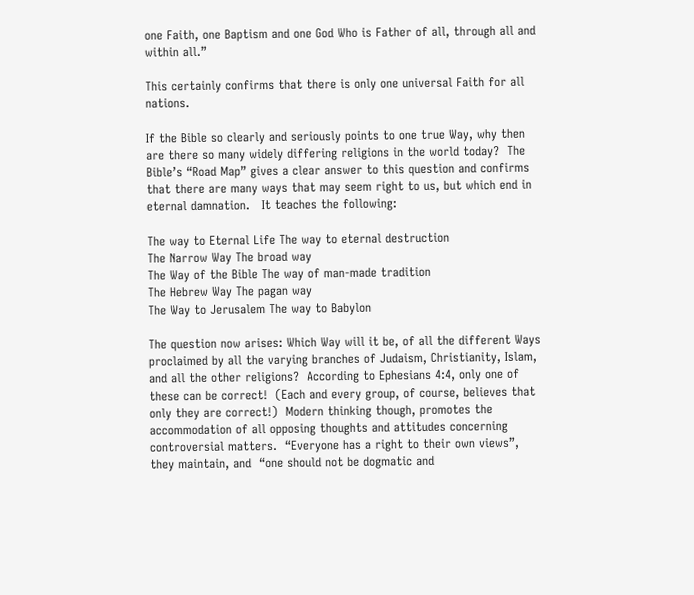one Faith, one Baptism and one God Who is Father of all, through all and within all.”

This certainly confirms that there is only one universal Faith for all nations.

If the Bible so clearly and seriously points to one true Way, why then are there so many widely differing religions in the world today?  The Bible’s “Road Map” gives a clear answer to this question and confirms that there are many ways that may seem right to us, but which end in eternal damnation.   It teaches the following:

The way to Eternal Life The way to eternal destruction
The Narrow Way The broad way
The Way of the Bible The way of man-made tradition
The Hebrew Way The pagan way
The Way to Jerusalem The way to Babylon

The question now arises: Which Way will it be, of all the different Ways proclaimed by all the varying branches of Judaism, Christianity, Islam, and all the other religions?  According to Ephesians 4:4, only one of these can be correct!  (Each and every group, of course, believes that only they are correct!)  Modern thinking though, promotes the accommodation of all opposing thoughts and attitudes concerning controversial matters.  “Everyone has a right to their own views”, they maintain, and  “one should not be dogmatic and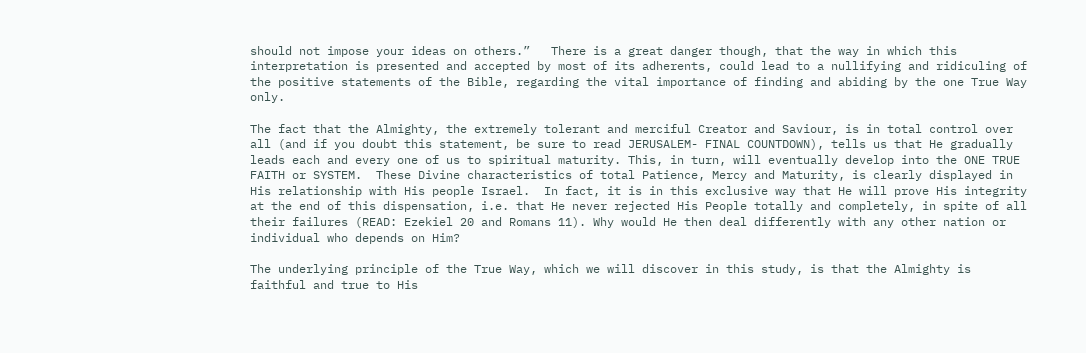should not impose your ideas on others.”   There is a great danger though, that the way in which this interpretation is presented and accepted by most of its adherents, could lead to a nullifying and ridiculing of the positive statements of the Bible, regarding the vital importance of finding and abiding by the one True Way only.

The fact that the Almighty, the extremely tolerant and merciful Creator and Saviour, is in total control over all (and if you doubt this statement, be sure to read JERUSALEM- FINAL COUNTDOWN), tells us that He gradually leads each and every one of us to spiritual maturity. This, in turn, will eventually develop into the ONE TRUE FAITH or SYSTEM.  These Divine characteristics of total Patience, Mercy and Maturity, is clearly displayed in His relationship with His people Israel.  In fact, it is in this exclusive way that He will prove His integrity at the end of this dispensation, i.e. that He never rejected His People totally and completely, in spite of all their failures (READ: Ezekiel 20 and Romans 11). Why would He then deal differently with any other nation or individual who depends on Him?

The underlying principle of the True Way, which we will discover in this study, is that the Almighty is faithful and true to His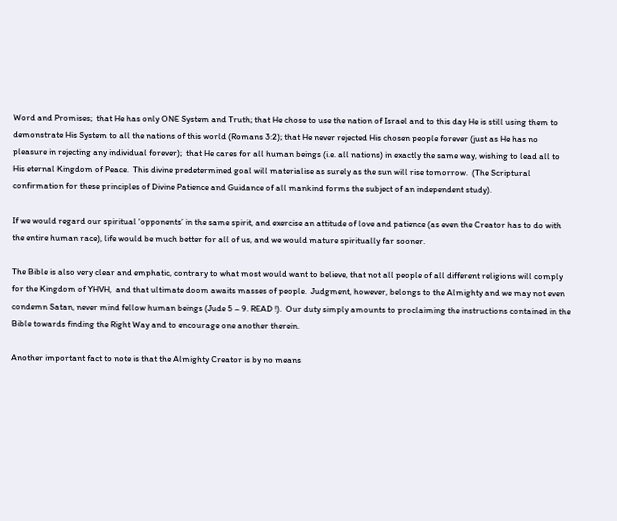Word and Promises;  that He has only ONE System and Truth; that He chose to use the nation of Israel and to this day He is still using them to demonstrate His System to all the nations of this world (Romans 3:2); that He never rejected His chosen people forever (just as He has no pleasure in rejecting any individual forever);  that He cares for all human beings (i.e. all nations) in exactly the same way, wishing to lead all to His eternal Kingdom of Peace.  This divine predetermined goal will materialise as surely as the sun will rise tomorrow.  (The Scriptural confirmation for these principles of Divine Patience and Guidance of all mankind forms the subject of an independent study).

If we would regard our spiritual ‘opponents’ in the same spirit, and exercise an attitude of love and patience (as even the Creator has to do with the entire human race), life would be much better for all of us, and we would mature spiritually far sooner.

The Bible is also very clear and emphatic, contrary to what most would want to believe, that not all people of all different religions will comply for the Kingdom of YHVH,  and that ultimate doom awaits masses of people.  Judgment, however, belongs to the Almighty and we may not even condemn Satan, never mind fellow human beings (Jude 5 – 9. READ !).  Our duty simply amounts to proclaiming the instructions contained in the Bible towards finding the Right Way and to encourage one another therein.

Another important fact to note is that the Almighty Creator is by no means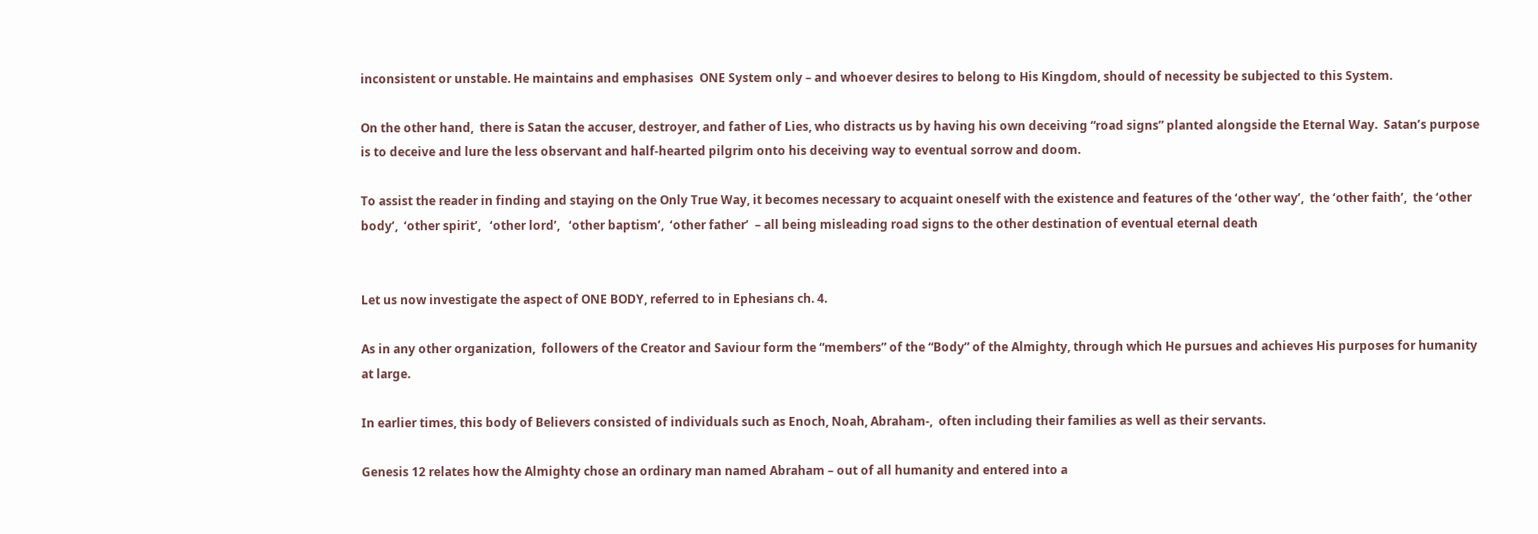inconsistent or unstable. He maintains and emphasises  ONE System only – and whoever desires to belong to His Kingdom, should of necessity be subjected to this System.

On the other hand,  there is Satan the accuser, destroyer, and father of Lies, who distracts us by having his own deceiving “road signs” planted alongside the Eternal Way.  Satan’s purpose is to deceive and lure the less observant and half-hearted pilgrim onto his deceiving way to eventual sorrow and doom.

To assist the reader in finding and staying on the Only True Way, it becomes necessary to acquaint oneself with the existence and features of the ‘other way’,  the ‘other faith’,  the ‘other body’,  ‘other spirit’,   ‘other lord’,   ‘other baptism’,  ‘other father’  – all being misleading road signs to the other destination of eventual eternal death


Let us now investigate the aspect of ONE BODY, referred to in Ephesians ch. 4.

As in any other organization,  followers of the Creator and Saviour form the “members” of the “Body” of the Almighty, through which He pursues and achieves His purposes for humanity at large.

In earlier times, this body of Believers consisted of individuals such as Enoch, Noah, Abraham-,  often including their families as well as their servants.

Genesis 12 relates how the Almighty chose an ordinary man named Abraham – out of all humanity and entered into a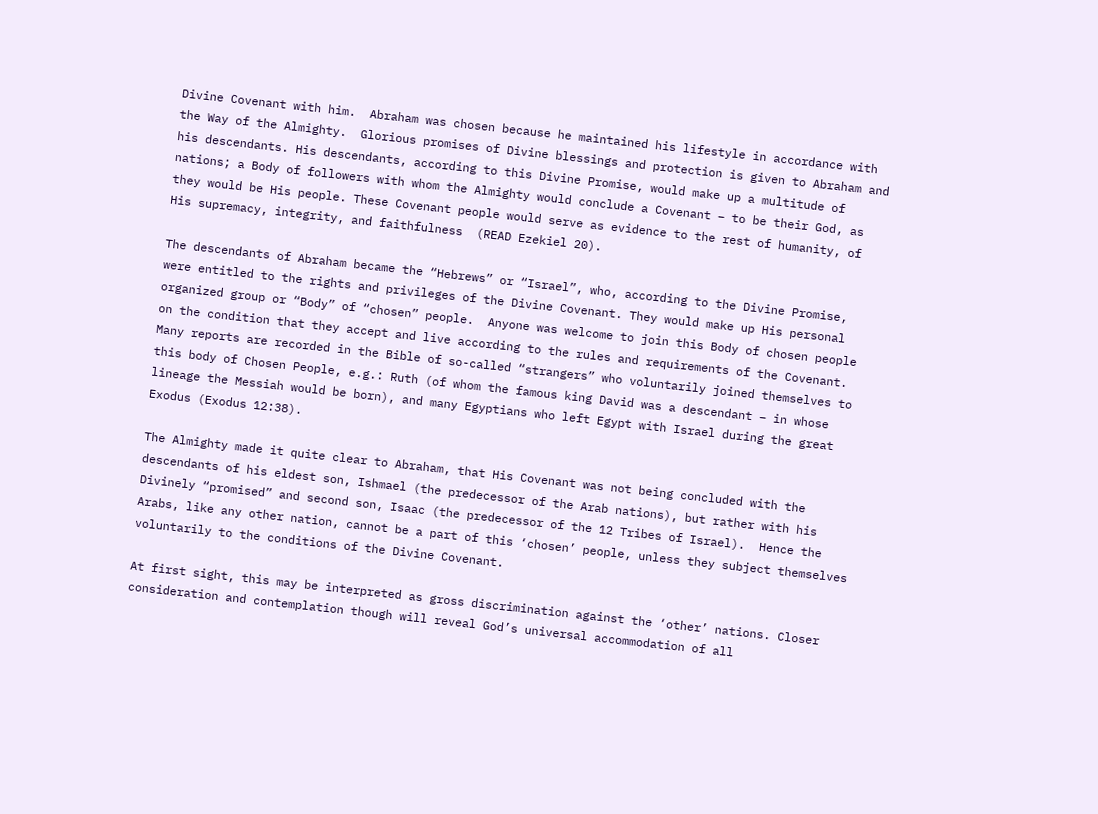Divine Covenant with him.  Abraham was chosen because he maintained his lifestyle in accordance with the Way of the Almighty.  Glorious promises of Divine blessings and protection is given to Abraham and his descendants. His descendants, according to this Divine Promise, would make up a multitude of nations; a Body of followers with whom the Almighty would conclude a Covenant – to be their God, as they would be His people. These Covenant people would serve as evidence to the rest of humanity, of His supremacy, integrity, and faithfulness  (READ Ezekiel 20).

The descendants of Abraham became the “Hebrews” or “Israel”, who, according to the Divine Promise, were entitled to the rights and privileges of the Divine Covenant. They would make up His personal organized group or “Body” of “chosen” people.  Anyone was welcome to join this Body of chosen people on the condition that they accept and live according to the rules and requirements of the Covenant.  Many reports are recorded in the Bible of so-called “strangers” who voluntarily joined themselves to this body of Chosen People, e.g.: Ruth (of whom the famous king David was a descendant – in whose lineage the Messiah would be born), and many Egyptians who left Egypt with Israel during the great Exodus (Exodus 12:38).

The Almighty made it quite clear to Abraham, that His Covenant was not being concluded with the descendants of his eldest son, Ishmael (the predecessor of the Arab nations), but rather with his Divinely “promised” and second son, Isaac (the predecessor of the 12 Tribes of Israel).  Hence the Arabs, like any other nation, cannot be a part of this ‘chosen’ people, unless they subject themselves voluntarily to the conditions of the Divine Covenant.

At first sight, this may be interpreted as gross discrimination against the ‘other’ nations. Closer consideration and contemplation though will reveal God’s universal accommodation of all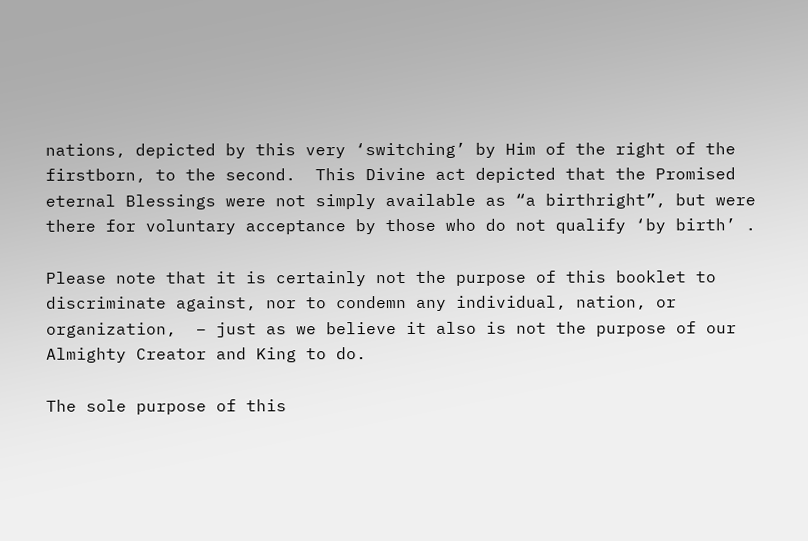nations, depicted by this very ‘switching’ by Him of the right of the firstborn, to the second.  This Divine act depicted that the Promised eternal Blessings were not simply available as “a birthright”, but were there for voluntary acceptance by those who do not qualify ‘by birth’ .

Please note that it is certainly not the purpose of this booklet to discriminate against, nor to condemn any individual, nation, or organization,  – just as we believe it also is not the purpose of our Almighty Creator and King to do.

The sole purpose of this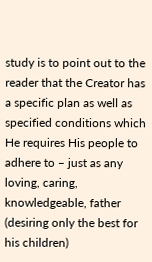study is to point out to the reader that the Creator has a specific plan as well as specified conditions which He requires His people to adhere to – just as any loving, caring, knowledgeable, father (desiring only the best for his children)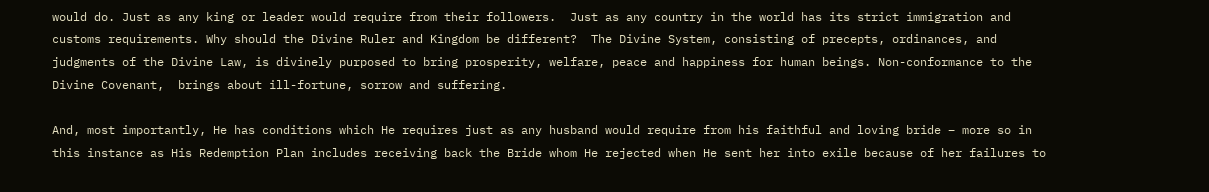would do. Just as any king or leader would require from their followers.  Just as any country in the world has its strict immigration and customs requirements. Why should the Divine Ruler and Kingdom be different?  The Divine System, consisting of precepts, ordinances, and judgments of the Divine Law, is divinely purposed to bring prosperity, welfare, peace and happiness for human beings. Non-conformance to the Divine Covenant,  brings about ill-fortune, sorrow and suffering.

And, most importantly, He has conditions which He requires just as any husband would require from his faithful and loving bride – more so in this instance as His Redemption Plan includes receiving back the Bride whom He rejected when He sent her into exile because of her failures to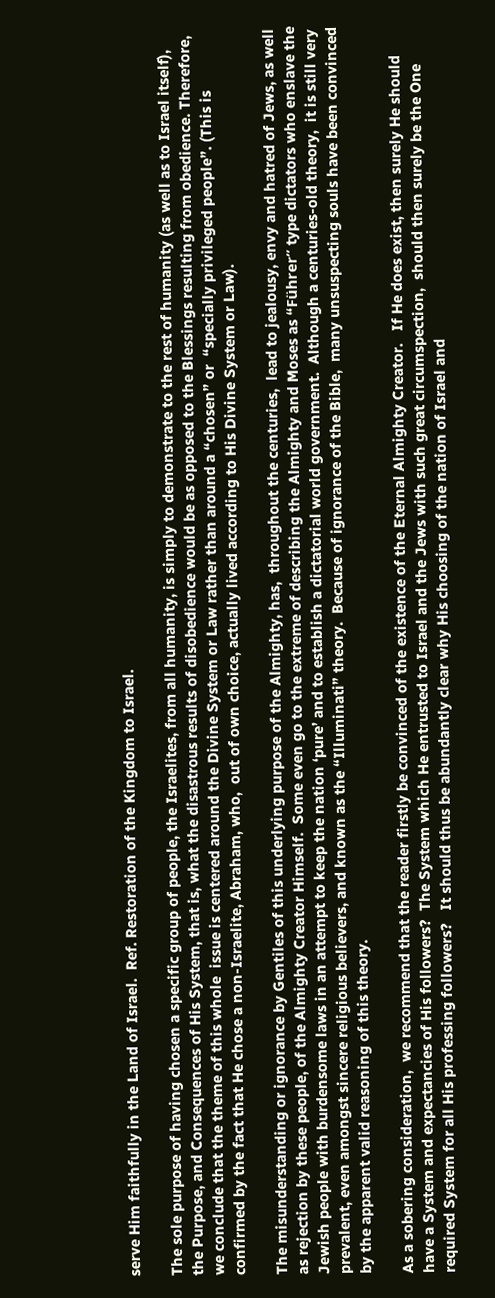serve Him faithfully in the Land of Israel.  Ref. Restoration of the Kingdom to Israel.

The sole purpose of having chosen a specific group of people, the Israelites, from all humanity, is simply to demonstrate to the rest of humanity (as well as to Israel itself),  the Purpose, and Consequences of His System, that is, what the disastrous results of disobedience would be as opposed to the Blessings resulting from obedience. Therefore, we conclude that the theme of this whole  issue is centered around the Divine System or Law rather than around a “chosen” or  “specially privileged people”. (This is confirmed by the fact that He chose a non-Israelite, Abraham, who,  out of own choice, actually lived according to His Divine System or Law).

The misunderstanding or ignorance by Gentiles of this underlying purpose of the Almighty, has,  throughout the centuries,  lead to jealousy, envy and hatred of Jews, as well as rejection by these people, of the Almighty Creator Himself.  Some even go to the extreme of describing the Almighty and Moses as “Führer” type dictators who enslave the Jewish people with burdensome laws in an attempt to keep the nation ‘pure’ and to establish a dictatorial world government.  Although a centuries-old theory,  it is still very prevalent, even amongst sincere religious believers, and known as the “Illuminati” theory.  Because of ignorance of the Bible,  many unsuspecting souls have been convinced by the apparent valid reasoning of this theory.

As a sobering consideration,  we recommend that the reader firstly be convinced of the existence of the Eternal Almighty Creator.   If He does exist, then surely He should have a System and expectancies of His followers?  The System which He entrusted to Israel and the Jews with such great circumspection,  should then surely be the One required System for all His professing followers?   It should thus be abundantly clear why His choosing of the nation of Israel and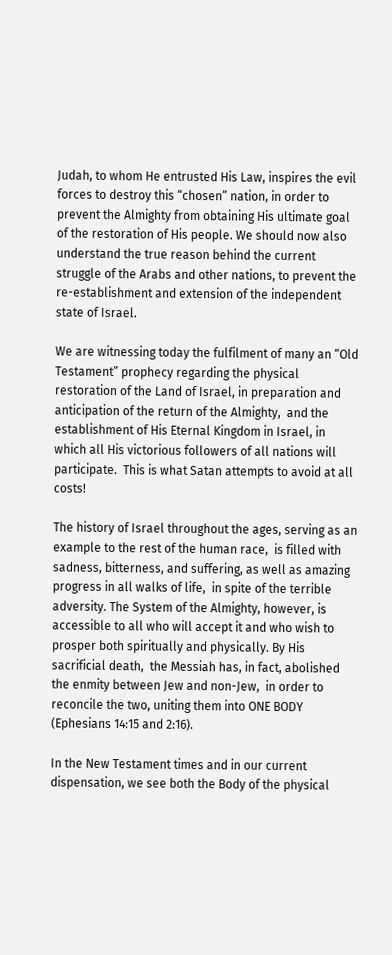Judah, to whom He entrusted His Law, inspires the evil forces to destroy this “chosen” nation, in order to prevent the Almighty from obtaining His ultimate goal of the restoration of His people. We should now also understand the true reason behind the current struggle of the Arabs and other nations, to prevent the re-establishment and extension of the independent state of Israel.

We are witnessing today the fulfilment of many an “Old Testament” prophecy regarding the physical restoration of the Land of Israel, in preparation and anticipation of the return of the Almighty,  and the establishment of His Eternal Kingdom in Israel, in which all His victorious followers of all nations will participate.  This is what Satan attempts to avoid at all costs!

The history of Israel throughout the ages, serving as an example to the rest of the human race,  is filled with sadness, bitterness, and suffering, as well as amazing progress in all walks of life,  in spite of the terrible adversity. The System of the Almighty, however, is accessible to all who will accept it and who wish to prosper both spiritually and physically. By His sacrificial death,  the Messiah has, in fact, abolished the enmity between Jew and non-Jew,  in order to reconcile the two, uniting them into ONE BODY (Ephesians 14:15 and 2:16).

In the New Testament times and in our current dispensation, we see both the Body of the physical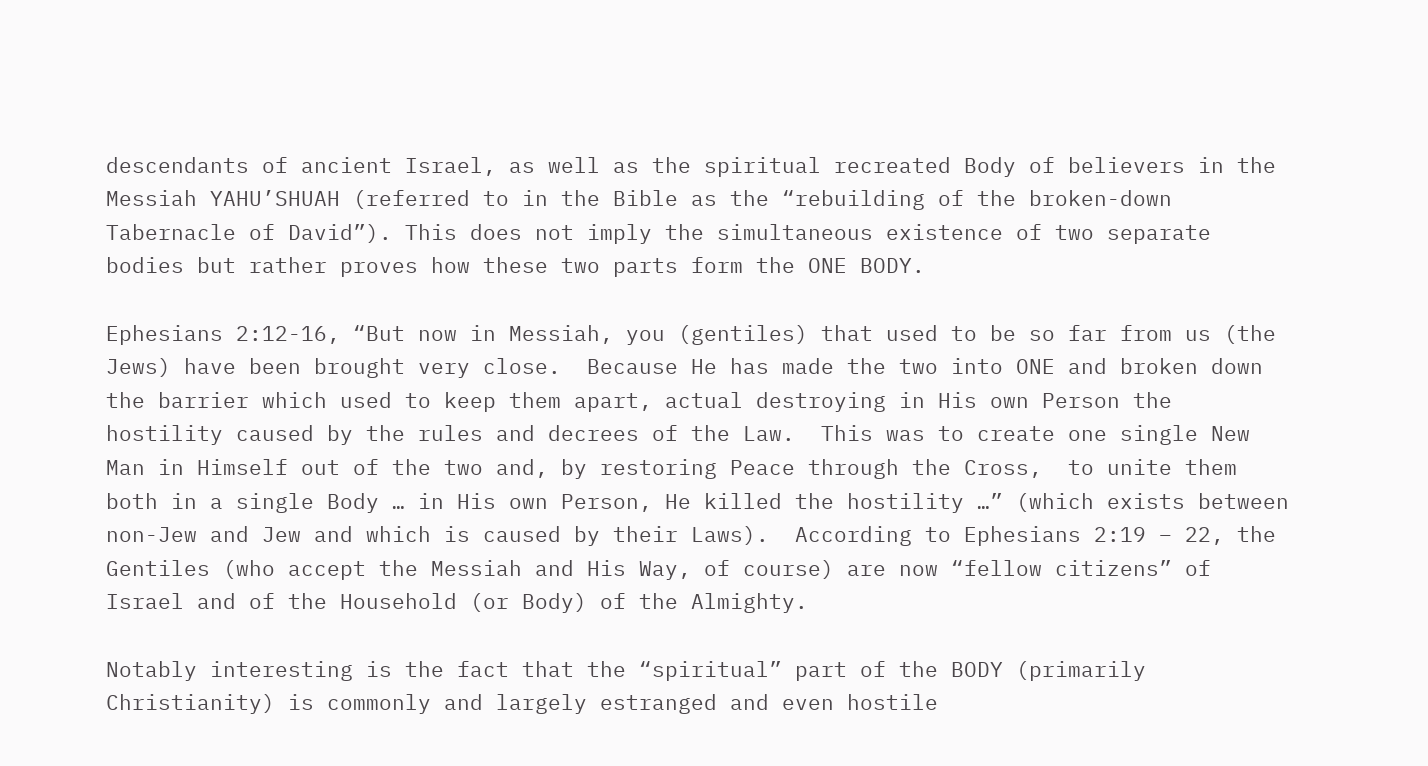descendants of ancient Israel, as well as the spiritual recreated Body of believers in the Messiah YAHU’SHUAH (referred to in the Bible as the “rebuilding of the broken-down Tabernacle of David”). This does not imply the simultaneous existence of two separate bodies but rather proves how these two parts form the ONE BODY.

Ephesians 2:12-16, “But now in Messiah, you (gentiles) that used to be so far from us (the Jews) have been brought very close.  Because He has made the two into ONE and broken down the barrier which used to keep them apart, actual destroying in His own Person the hostility caused by the rules and decrees of the Law.  This was to create one single New Man in Himself out of the two and, by restoring Peace through the Cross,  to unite them both in a single Body … in His own Person, He killed the hostility …” (which exists between non-Jew and Jew and which is caused by their Laws).  According to Ephesians 2:19 – 22, the Gentiles (who accept the Messiah and His Way, of course) are now “fellow citizens” of Israel and of the Household (or Body) of the Almighty.

Notably interesting is the fact that the “spiritual” part of the BODY (primarily Christianity) is commonly and largely estranged and even hostile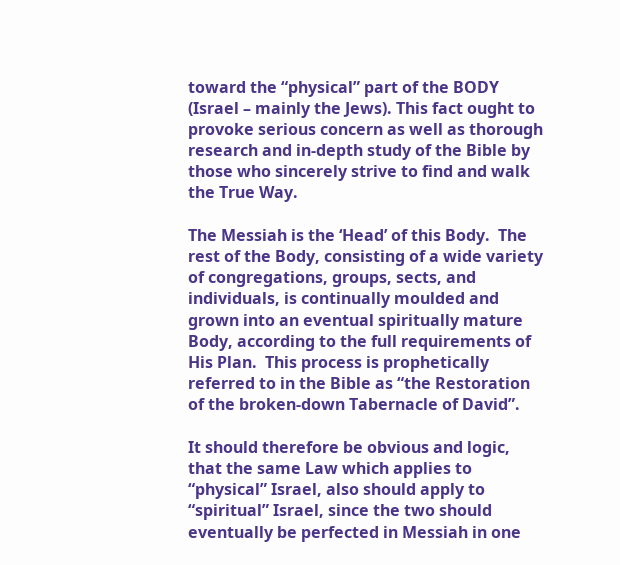toward the “physical” part of the BODY (Israel – mainly the Jews). This fact ought to provoke serious concern as well as thorough research and in-depth study of the Bible by those who sincerely strive to find and walk the True Way.

The Messiah is the ‘Head’ of this Body.  The rest of the Body, consisting of a wide variety of congregations, groups, sects, and individuals, is continually moulded and grown into an eventual spiritually mature Body, according to the full requirements of His Plan.  This process is prophetically referred to in the Bible as “the Restoration of the broken-down Tabernacle of David”.

It should therefore be obvious and logic,  that the same Law which applies to “physical” Israel, also should apply to “spiritual” Israel, since the two should eventually be perfected in Messiah in one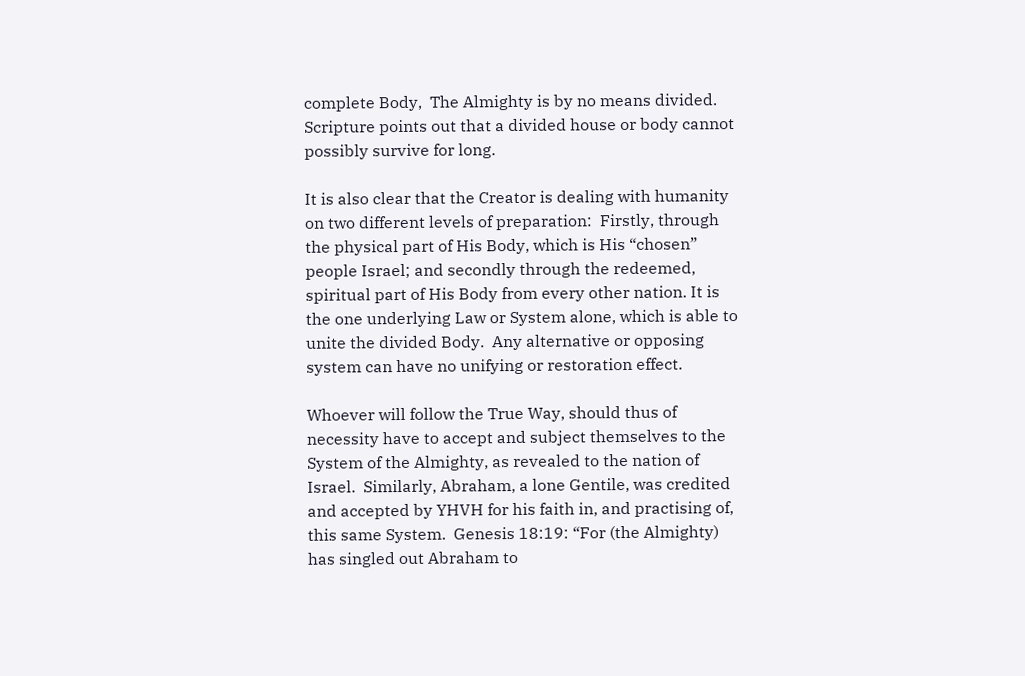complete Body,  The Almighty is by no means divided. Scripture points out that a divided house or body cannot possibly survive for long.

It is also clear that the Creator is dealing with humanity on two different levels of preparation:  Firstly, through the physical part of His Body, which is His “chosen” people Israel; and secondly through the redeemed, spiritual part of His Body from every other nation. It is the one underlying Law or System alone, which is able to unite the divided Body.  Any alternative or opposing system can have no unifying or restoration effect.

Whoever will follow the True Way, should thus of necessity have to accept and subject themselves to the System of the Almighty, as revealed to the nation of Israel.  Similarly, Abraham, a lone Gentile, was credited and accepted by YHVH for his faith in, and practising of, this same System.  Genesis 18:19: “For (the Almighty)  has singled out Abraham to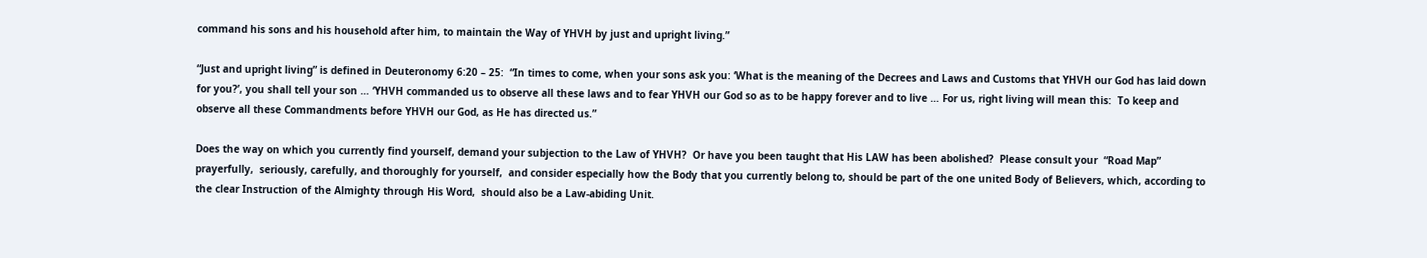command his sons and his household after him, to maintain the Way of YHVH by just and upright living.”

“Just and upright living” is defined in Deuteronomy 6:20 – 25:  “In times to come, when your sons ask you: ‘What is the meaning of the Decrees and Laws and Customs that YHVH our God has laid down for you?’, you shall tell your son … ‘YHVH commanded us to observe all these laws and to fear YHVH our God so as to be happy forever and to live … For us, right living will mean this:  To keep and observe all these Commandments before YHVH our God, as He has directed us.”

Does the way on which you currently find yourself, demand your subjection to the Law of YHVH?  Or have you been taught that His LAW has been abolished?  Please consult your  “Road Map” prayerfully,  seriously, carefully, and thoroughly for yourself,  and consider especially how the Body that you currently belong to, should be part of the one united Body of Believers, which, according to the clear Instruction of the Almighty through His Word,  should also be a Law-abiding Unit.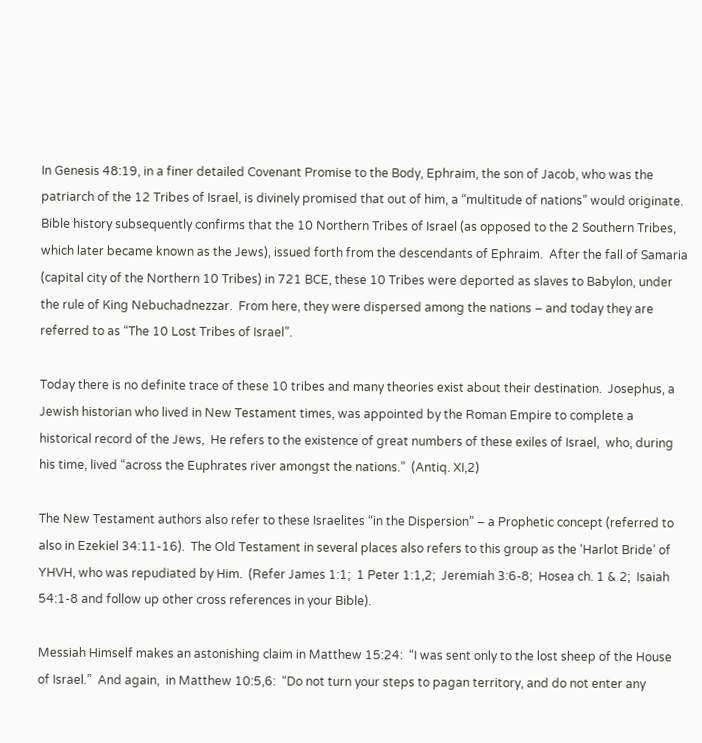In Genesis 48:19, in a finer detailed Covenant Promise to the Body, Ephraim, the son of Jacob, who was the patriarch of the 12 Tribes of Israel, is divinely promised that out of him, a “multitude of nations” would originate.  Bible history subsequently confirms that the 10 Northern Tribes of Israel (as opposed to the 2 Southern Tribes, which later became known as the Jews), issued forth from the descendants of Ephraim.  After the fall of Samaria (capital city of the Northern 10 Tribes) in 721 BCE, these 10 Tribes were deported as slaves to Babylon, under the rule of King Nebuchadnezzar.  From here, they were dispersed among the nations – and today they are referred to as “The 10 Lost Tribes of Israel”.

Today there is no definite trace of these 10 tribes and many theories exist about their destination.  Josephus, a Jewish historian who lived in New Testament times, was appointed by the Roman Empire to complete a historical record of the Jews,  He refers to the existence of great numbers of these exiles of Israel,  who, during his time, lived “across the Euphrates river amongst the nations.”  (Antiq. XI,2)

The New Testament authors also refer to these Israelites “in the Dispersion” – a Prophetic concept (referred to also in Ezekiel 34:11-16).  The Old Testament in several places also refers to this group as the ‘Harlot Bride’ of YHVH, who was repudiated by Him.  (Refer James 1:1;  1 Peter 1:1,2;  Jeremiah 3:6-8;  Hosea ch. 1 & 2;  Isaiah 54:1-8 and follow up other cross references in your Bible).

Messiah Himself makes an astonishing claim in Matthew 15:24:  “I was sent only to the lost sheep of the House of Israel.”  And again,  in Matthew 10:5,6:  “Do not turn your steps to pagan territory, and do not enter any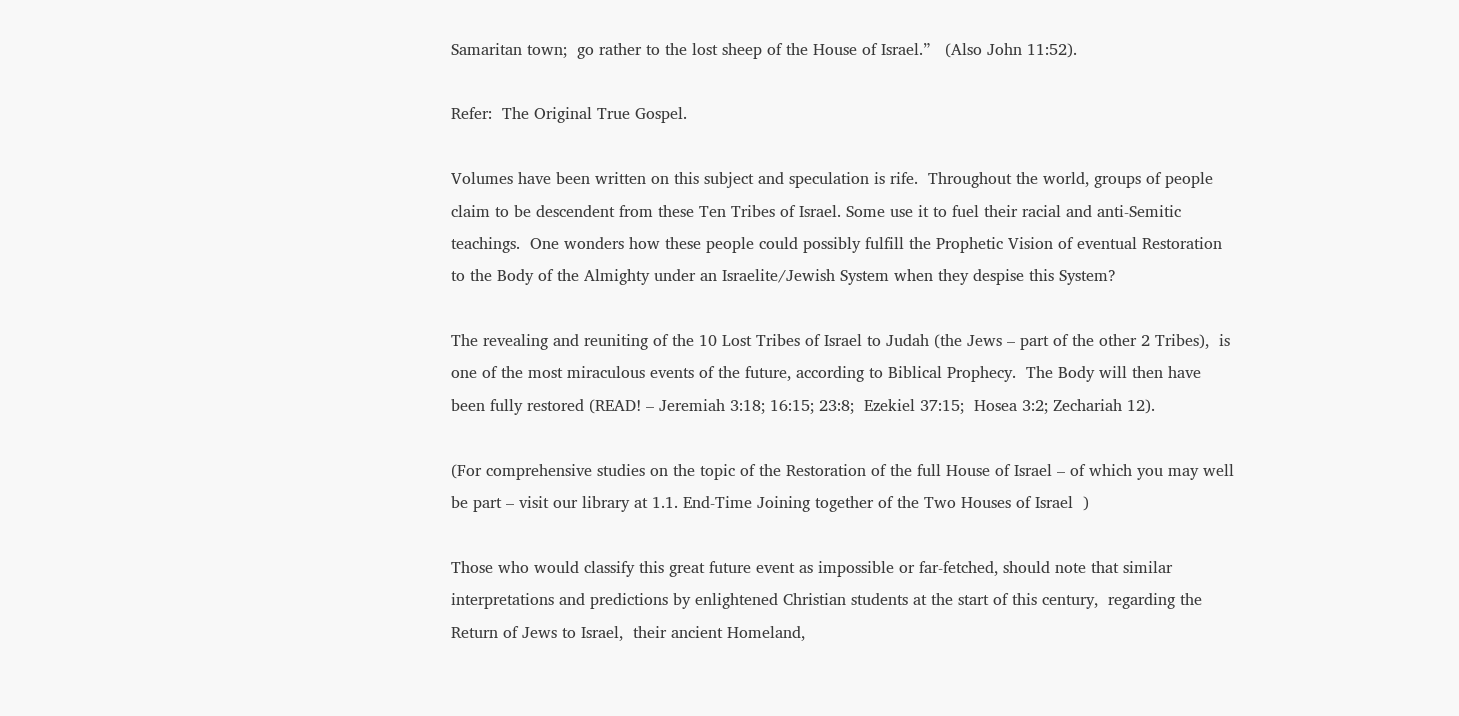Samaritan town;  go rather to the lost sheep of the House of Israel.”   (Also John 11:52).

Refer:  The Original True Gospel.

Volumes have been written on this subject and speculation is rife.  Throughout the world, groups of people claim to be descendent from these Ten Tribes of Israel. Some use it to fuel their racial and anti-Semitic teachings.  One wonders how these people could possibly fulfill the Prophetic Vision of eventual Restoration to the Body of the Almighty under an Israelite/Jewish System when they despise this System?

The revealing and reuniting of the 10 Lost Tribes of Israel to Judah (the Jews – part of the other 2 Tribes),  is one of the most miraculous events of the future, according to Biblical Prophecy.  The Body will then have been fully restored (READ! – Jeremiah 3:18; 16:15; 23:8;  Ezekiel 37:15;  Hosea 3:2; Zechariah 12).

(For comprehensive studies on the topic of the Restoration of the full House of Israel – of which you may well be part – visit our library at 1.1. End-Time Joining together of the Two Houses of Israel  )

Those who would classify this great future event as impossible or far-fetched, should note that similar interpretations and predictions by enlightened Christian students at the start of this century,  regarding the Return of Jews to Israel,  their ancient Homeland,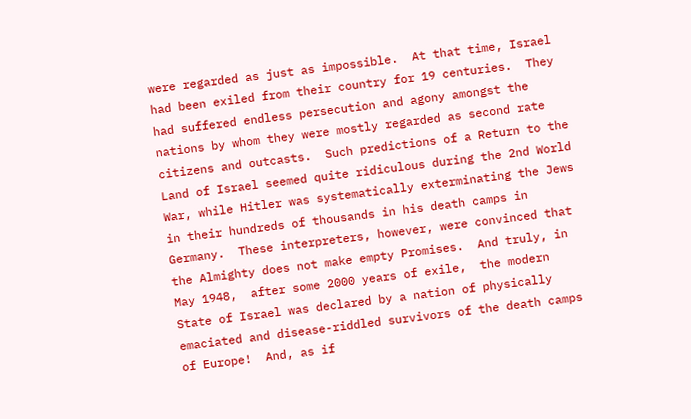were regarded as just as impossible.  At that time, Israel had been exiled from their country for 19 centuries.  They had suffered endless persecution and agony amongst the nations by whom they were mostly regarded as second rate citizens and outcasts.  Such predictions of a Return to the Land of Israel seemed quite ridiculous during the 2nd World War, while Hitler was systematically exterminating the Jews in their hundreds of thousands in his death camps in Germany.  These interpreters, however, were convinced that the Almighty does not make empty Promises.  And truly, in May 1948,  after some 2000 years of exile,  the modern State of Israel was declared by a nation of physically emaciated and disease-riddled survivors of the death camps of Europe!  And, as if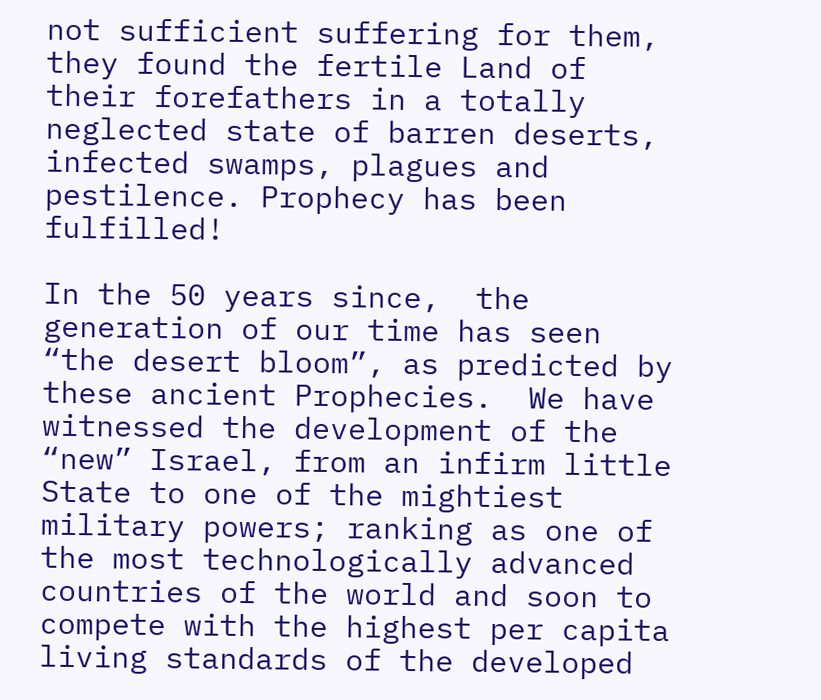not sufficient suffering for them, they found the fertile Land of their forefathers in a totally neglected state of barren deserts, infected swamps, plagues and pestilence. Prophecy has been fulfilled!

In the 50 years since,  the generation of our time has seen “the desert bloom”, as predicted by these ancient Prophecies.  We have witnessed the development of the “new” Israel, from an infirm little State to one of the mightiest military powers; ranking as one of the most technologically advanced countries of the world and soon to compete with the highest per capita living standards of the developed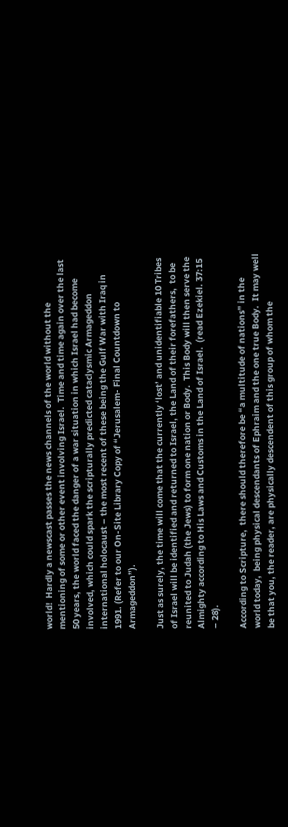world!  Hardly a newscast passes the news channels of the world without the mentioning of some or other event involving Israel.  Time and time again over the last 50 years, the world faced the danger of a war situation in which Israel had become involved, which could spark the scripturally predicted cataclysmic Armageddon international holocaust – the most recent of these being the Gulf War with Iraq in 1991. (Refer to our On-Site Library Copy of “Jerusalem- Final Countdown to Armageddon”).

Just as surely, the time will come that the currently ‘lost’ and unidentifiable 10 Tribes of Israel will be identified and returned to Israel, the Land of their forefathers,  to be reunited to Judah (the Jews) to form one nation or Body.  This Body will then serve the Almighty according to His Laws and Customs in the Land of Israel.  (read Ezekiel. 37:15 – 28).

According to Scripture,  there should therefore be “a multitude of nations” in the world today,  being physical descendants of Ephraim and the one true Body.  It may well be that you, the reader, are physically descendent of this group of whom the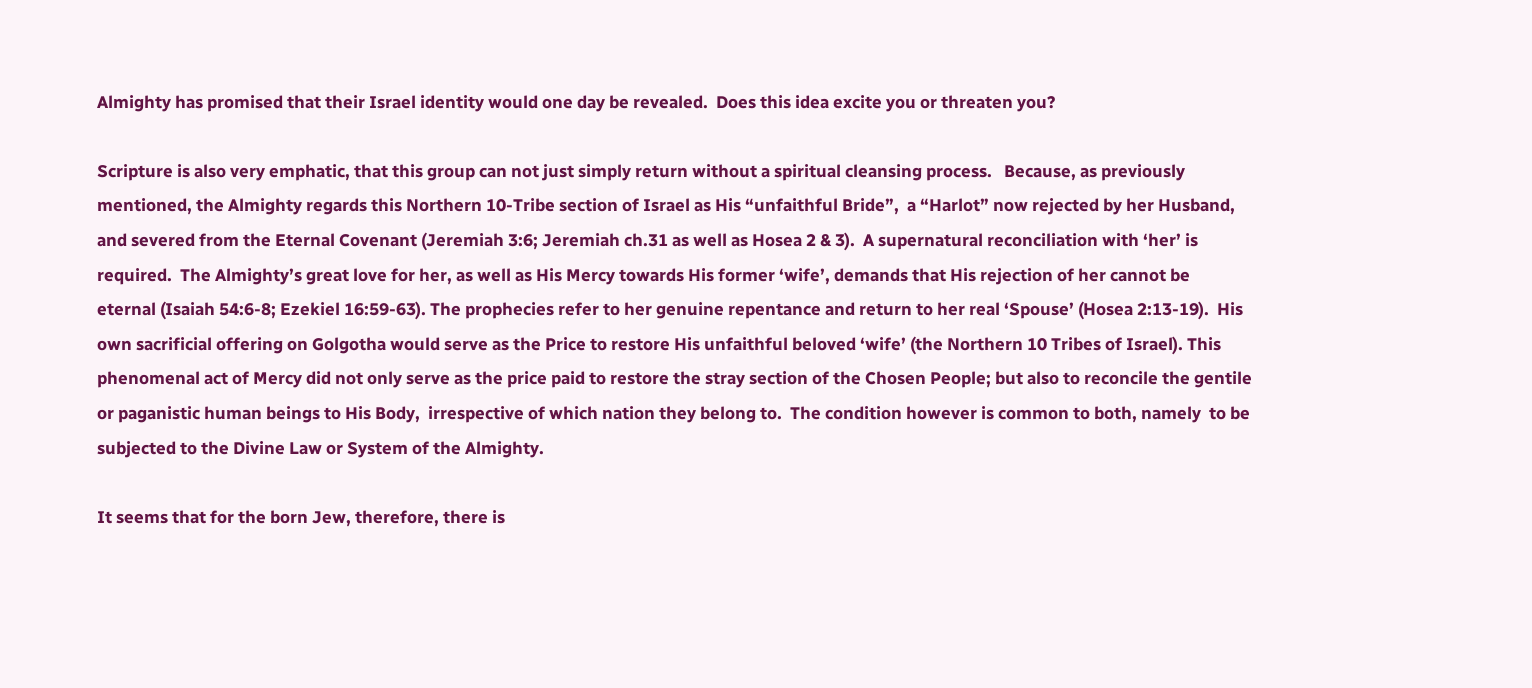Almighty has promised that their Israel identity would one day be revealed.  Does this idea excite you or threaten you?

Scripture is also very emphatic, that this group can not just simply return without a spiritual cleansing process.   Because, as previously mentioned, the Almighty regards this Northern 10-Tribe section of Israel as His “unfaithful Bride”,  a “Harlot” now rejected by her Husband, and severed from the Eternal Covenant (Jeremiah 3:6; Jeremiah ch.31 as well as Hosea 2 & 3).  A supernatural reconciliation with ‘her’ is required.  The Almighty’s great love for her, as well as His Mercy towards His former ‘wife’, demands that His rejection of her cannot be eternal (Isaiah 54:6-8; Ezekiel 16:59-63). The prophecies refer to her genuine repentance and return to her real ‘Spouse’ (Hosea 2:13-19).  His own sacrificial offering on Golgotha would serve as the Price to restore His unfaithful beloved ‘wife’ (the Northern 10 Tribes of Israel). This phenomenal act of Mercy did not only serve as the price paid to restore the stray section of the Chosen People; but also to reconcile the gentile or paganistic human beings to His Body,  irrespective of which nation they belong to.  The condition however is common to both, namely  to be subjected to the Divine Law or System of the Almighty.

It seems that for the born Jew, therefore, there is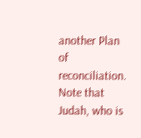another Plan of reconciliation.  Note that Judah, who is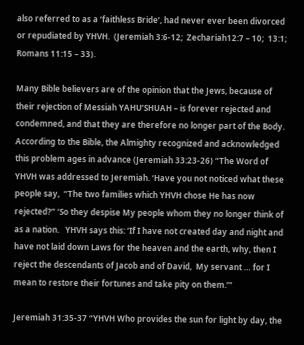also referred to as a ‘faithless Bride’, had never ever been divorced or repudiated by YHVH.  (Jeremiah 3:6-12;  Zechariah12:7 – 10;  13:1;  Romans 11:15 – 33).

Many Bible believers are of the opinion that the Jews, because of their rejection of Messiah YAHU’SHUAH – is forever rejected and condemned, and that they are therefore no longer part of the Body.  According to the Bible, the Almighty recognized and acknowledged this problem ages in advance (Jeremiah 33:23-26) “The Word of YHVH was addressed to Jeremiah. ‘Have you not noticed what these people say,  “The two families which YHVH chose He has now rejected?” ‘So they despise My people whom they no longer think of as a nation.   YHVH says this: ‘If I have not created day and night and have not laid down Laws for the heaven and the earth, why, then I reject the descendants of Jacob and of David,  My servant … for I mean to restore their fortunes and take pity on them.’”

Jeremiah 31:35-37 “YHVH Who provides the sun for light by day, the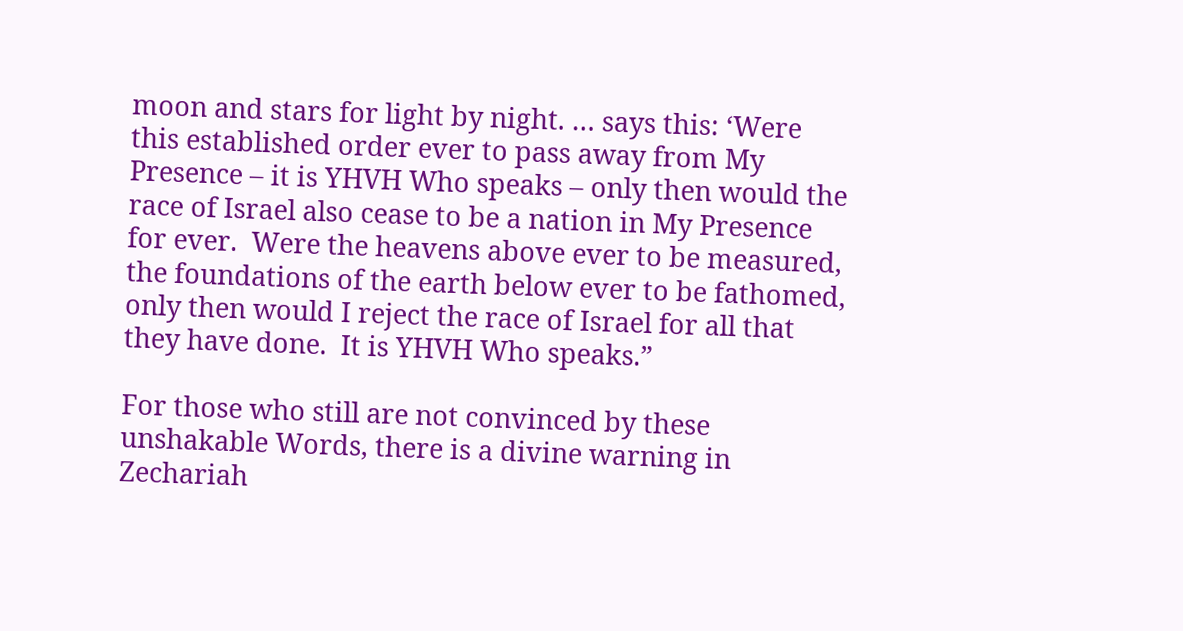moon and stars for light by night. … says this: ‘Were this established order ever to pass away from My Presence – it is YHVH Who speaks – only then would the race of Israel also cease to be a nation in My Presence for ever.  Were the heavens above ever to be measured, the foundations of the earth below ever to be fathomed, only then would I reject the race of Israel for all that they have done.  It is YHVH Who speaks.”

For those who still are not convinced by these unshakable Words, there is a divine warning in Zechariah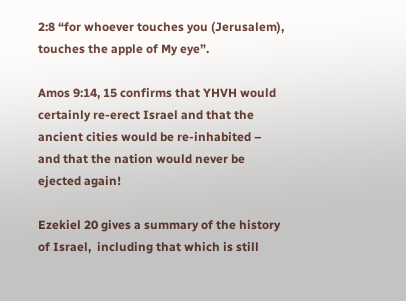2:8 “for whoever touches you (Jerusalem),  touches the apple of My eye”.

Amos 9:14, 15 confirms that YHVH would certainly re-erect Israel and that the ancient cities would be re-inhabited – and that the nation would never be ejected again!

Ezekiel 20 gives a summary of the history of Israel,  including that which is still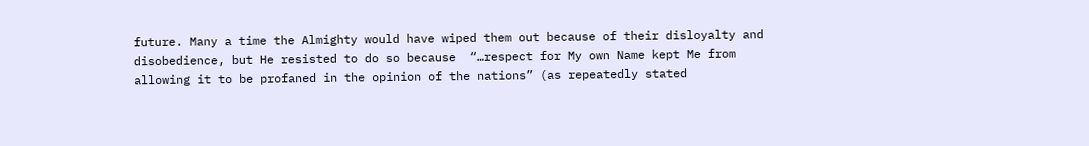future. Many a time the Almighty would have wiped them out because of their disloyalty and disobedience, but He resisted to do so because  “…respect for My own Name kept Me from allowing it to be profaned in the opinion of the nations” (as repeatedly stated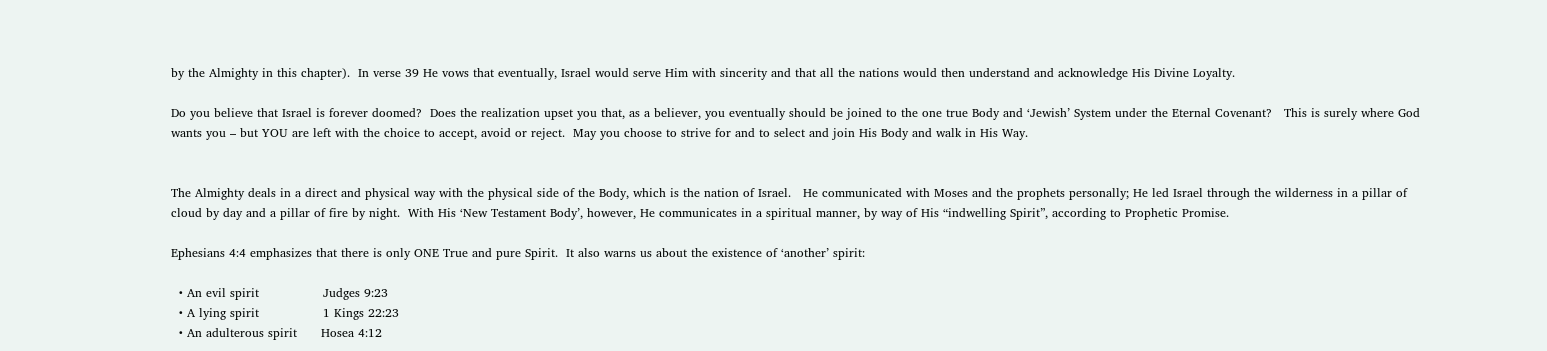by the Almighty in this chapter).  In verse 39 He vows that eventually, Israel would serve Him with sincerity and that all the nations would then understand and acknowledge His Divine Loyalty.

Do you believe that Israel is forever doomed?  Does the realization upset you that, as a believer, you eventually should be joined to the one true Body and ‘Jewish’ System under the Eternal Covenant?   This is surely where God wants you – but YOU are left with the choice to accept, avoid or reject.  May you choose to strive for and to select and join His Body and walk in His Way.


The Almighty deals in a direct and physical way with the physical side of the Body, which is the nation of Israel.   He communicated with Moses and the prophets personally; He led Israel through the wilderness in a pillar of cloud by day and a pillar of fire by night.  With His ‘New Testament Body’, however, He communicates in a spiritual manner, by way of His “indwelling Spirit”, according to Prophetic Promise.

Ephesians 4:4 emphasizes that there is only ONE True and pure Spirit.  It also warns us about the existence of ‘another’ spirit:

  • An evil spirit                Judges 9:23
  • A lying spirit                1 Kings 22:23
  • An adulterous spirit      Hosea 4:12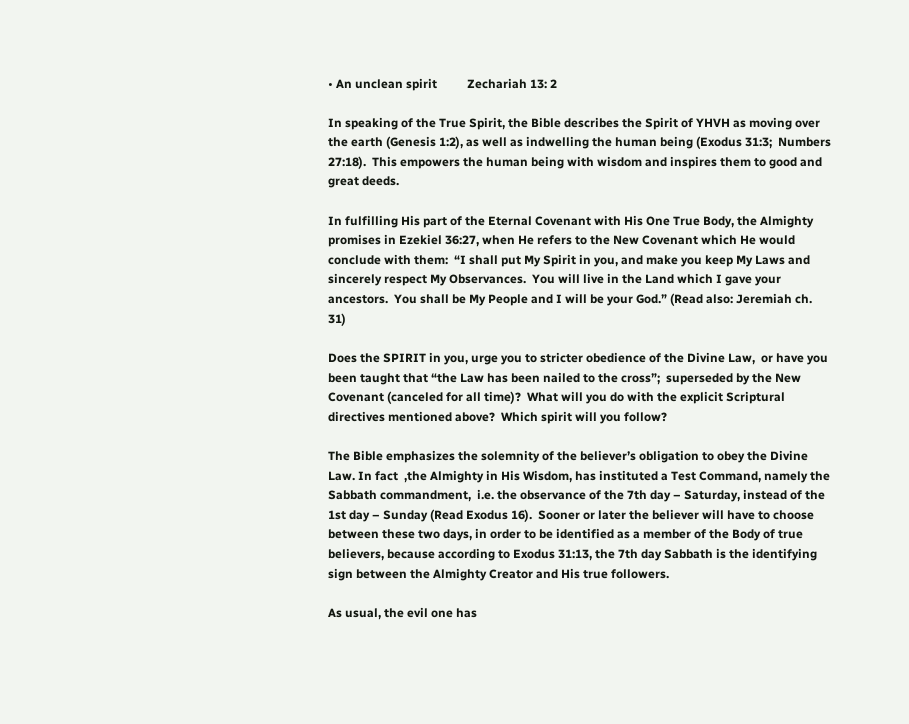• An unclean spirit          Zechariah 13: 2

In speaking of the True Spirit, the Bible describes the Spirit of YHVH as moving over the earth (Genesis 1:2), as well as indwelling the human being (Exodus 31:3;  Numbers 27:18).  This empowers the human being with wisdom and inspires them to good and great deeds.

In fulfilling His part of the Eternal Covenant with His One True Body, the Almighty promises in Ezekiel 36:27, when He refers to the New Covenant which He would conclude with them:  “I shall put My Spirit in you, and make you keep My Laws and sincerely respect My Observances.  You will live in the Land which I gave your ancestors.  You shall be My People and I will be your God.” (Read also: Jeremiah ch. 31)

Does the SPIRIT in you, urge you to stricter obedience of the Divine Law,  or have you been taught that “the Law has been nailed to the cross”;  superseded by the New Covenant (canceled for all time)?  What will you do with the explicit Scriptural directives mentioned above?  Which spirit will you follow?

The Bible emphasizes the solemnity of the believer’s obligation to obey the Divine Law. In fact  ,the Almighty in His Wisdom, has instituted a Test Command, namely the Sabbath commandment,  i.e. the observance of the 7th day – Saturday, instead of the 1st day – Sunday (Read Exodus 16).  Sooner or later the believer will have to choose between these two days, in order to be identified as a member of the Body of true believers, because according to Exodus 31:13, the 7th day Sabbath is the identifying sign between the Almighty Creator and His true followers.

As usual, the evil one has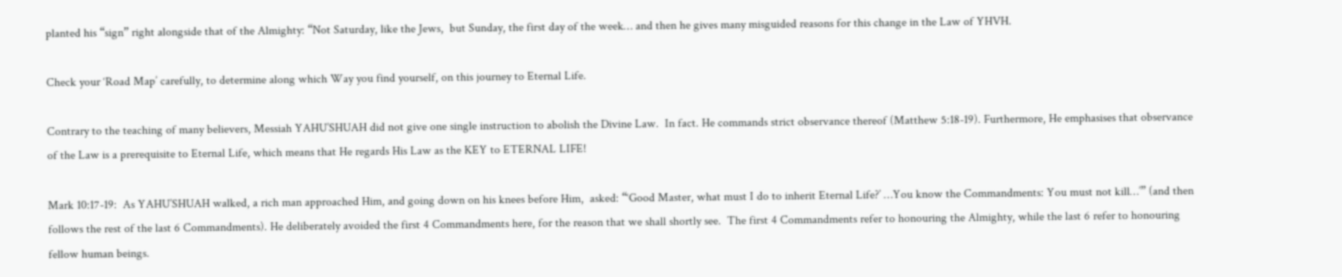planted his “sign” right alongside that of the Almighty: “Not Saturday, like the Jews,  but Sunday, the first day of the week… and then he gives many misguided reasons for this change in the Law of YHVH.

Check your ‘Road Map’ carefully, to determine along which Way you find yourself, on this journey to Eternal Life.

Contrary to the teaching of many believers, Messiah YAHU’SHUAH did not give one single instruction to abolish the Divine Law.  In fact. He commands strict observance thereof (Matthew 5:18-19). Furthermore, He emphasises that observance of the Law is a prerequisite to Eternal Life, which means that He regards His Law as the KEY to ETERNAL LIFE!

Mark 10:17-19:  As YAHU’SHUAH walked, a rich man approached Him, and going down on his knees before Him,  asked: “‘Good Master, what must I do to inherit Eternal Life?’ …You know the Commandments: You must not kill…’” (and then follows the rest of the last 6 Commandments). He deliberately avoided the first 4 Commandments here, for the reason that we shall shortly see.  The first 4 Commandments refer to honouring the Almighty, while the last 6 refer to honouring fellow human beings.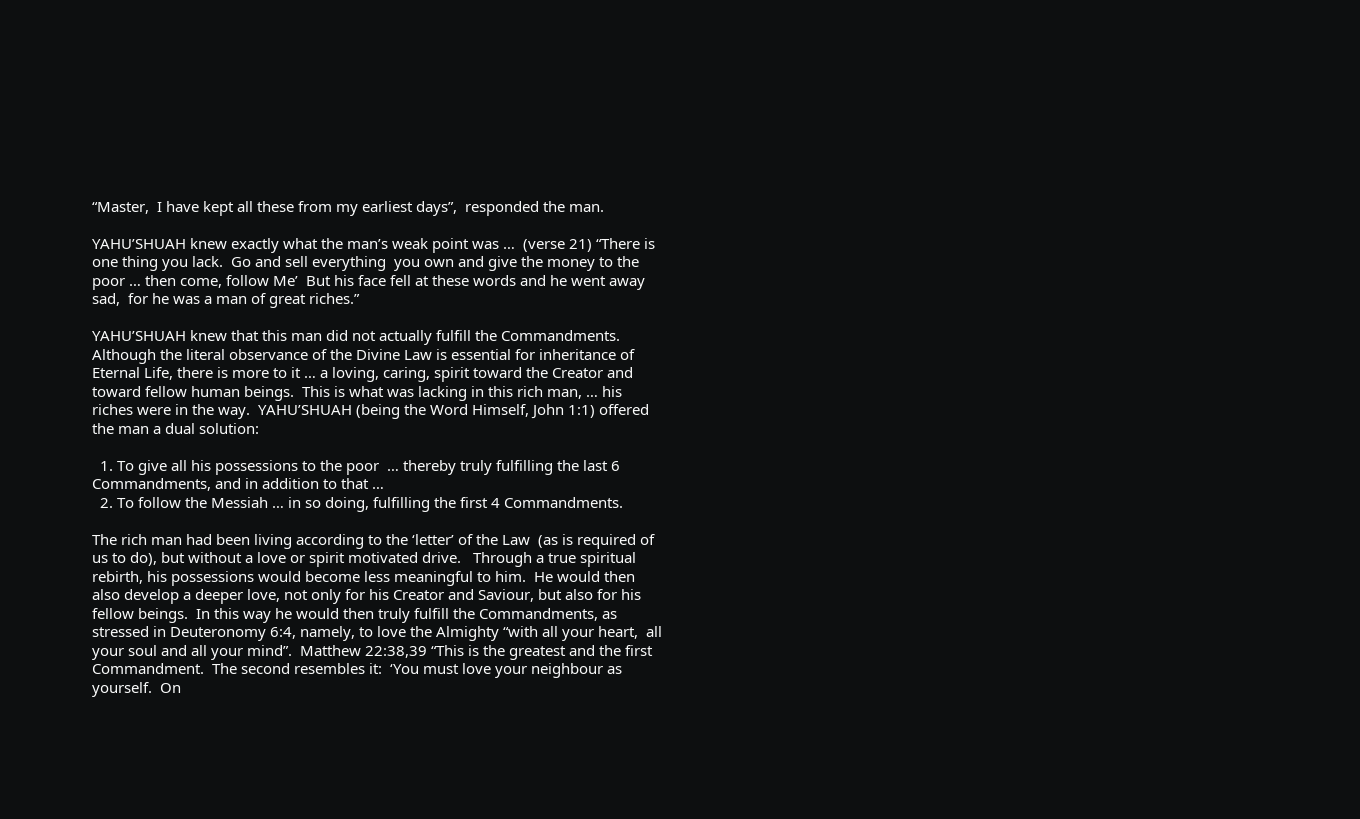“Master,  I have kept all these from my earliest days”,  responded the man.

YAHU’SHUAH knew exactly what the man’s weak point was …  (verse 21) “There is one thing you lack.  Go and sell everything  you own and give the money to the poor … then come, follow Me’  But his face fell at these words and he went away sad,  for he was a man of great riches.”

YAHU’SHUAH knew that this man did not actually fulfill the Commandments. Although the literal observance of the Divine Law is essential for inheritance of Eternal Life, there is more to it … a loving, caring, spirit toward the Creator and toward fellow human beings.  This is what was lacking in this rich man, … his riches were in the way.  YAHU’SHUAH (being the Word Himself, John 1:1) offered the man a dual solution:

  1. To give all his possessions to the poor  … thereby truly fulfilling the last 6 Commandments, and in addition to that …
  2. To follow the Messiah … in so doing, fulfilling the first 4 Commandments.

The rich man had been living according to the ‘letter’ of the Law  (as is required of us to do), but without a love or spirit motivated drive.   Through a true spiritual rebirth, his possessions would become less meaningful to him.  He would then also develop a deeper love, not only for his Creator and Saviour, but also for his fellow beings.  In this way he would then truly fulfill the Commandments, as stressed in Deuteronomy 6:4, namely, to love the Almighty “with all your heart,  all your soul and all your mind”.  Matthew 22:38,39 “This is the greatest and the first Commandment.  The second resembles it:  ‘You must love your neighbour as yourself.  On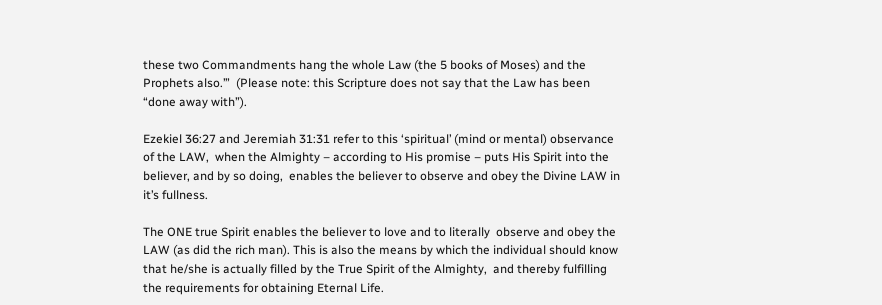these two Commandments hang the whole Law (the 5 books of Moses) and the Prophets also.’”  (Please note: this Scripture does not say that the Law has been “done away with”).

Ezekiel 36:27 and Jeremiah 31:31 refer to this ‘spiritual’ (mind or mental) observance of the LAW,  when the Almighty – according to His promise – puts His Spirit into the believer, and by so doing,  enables the believer to observe and obey the Divine LAW in it’s fullness.

The ONE true Spirit enables the believer to love and to literally  observe and obey the LAW (as did the rich man). This is also the means by which the individual should know that he/she is actually filled by the True Spirit of the Almighty,  and thereby fulfilling the requirements for obtaining Eternal Life.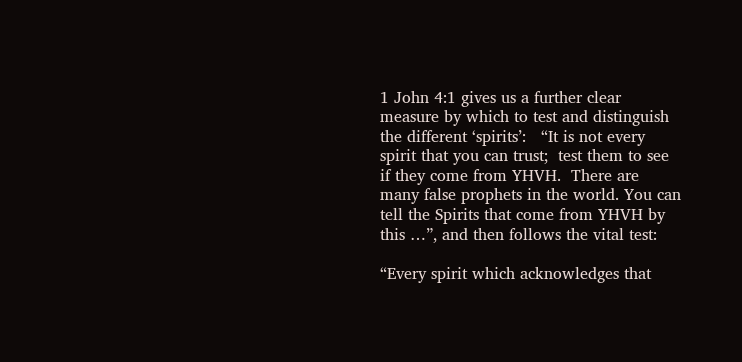1 John 4:1 gives us a further clear measure by which to test and distinguish the different ‘spirits’:   “It is not every spirit that you can trust;  test them to see if they come from YHVH.  There are many false prophets in the world. You can tell the Spirits that come from YHVH by this …”, and then follows the vital test:

“Every spirit which acknowledges that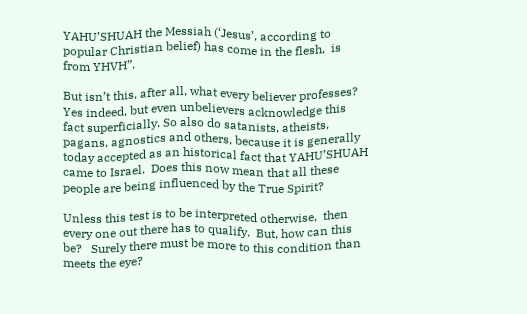YAHU’SHUAH the Messiah (‘Jesus’, according to popular Christian belief) has come in the flesh,  is from YHVH”.

But isn’t this, after all, what every believer professes?  Yes indeed, but even unbelievers acknowledge this fact superficially. So also do satanists, atheists, pagans, agnostics and others, because it is generally today accepted as an historical fact that YAHU’SHUAH came to Israel.  Does this now mean that all these people are being influenced by the True Spirit?

Unless this test is to be interpreted otherwise,  then every one out there has to qualify.  But, how can this be?   Surely there must be more to this condition than meets the eye?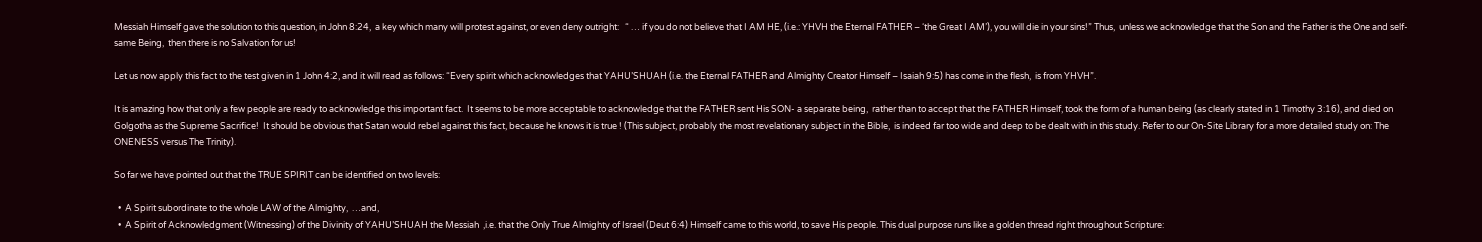Messiah Himself gave the solution to this question, in John 8:24,  a key which many will protest against, or even deny outright:   “ … if you do not believe that I AM HE, (i.e.: YHVH the Eternal FATHER – ‘the Great I AM’), you will die in your sins!” Thus,  unless we acknowledge that the Son and the Father is the One and self-same Being,  then there is no Salvation for us!

Let us now apply this fact to the test given in 1 John 4:2, and it will read as follows: “Every spirit which acknowledges that YAHU’SHUAH (i.e. the Eternal FATHER and Almighty Creator Himself – Isaiah 9:5) has come in the flesh,  is from YHVH”.

It is amazing how that only a few people are ready to acknowledge this important fact.  It seems to be more acceptable to acknowledge that the FATHER sent His SON- a separate being,  rather than to accept that the FATHER Himself, took the form of a human being (as clearly stated in 1 Timothy 3:16), and died on Golgotha as the Supreme Sacrifice!  It should be obvious that Satan would rebel against this fact, because he knows it is true ! (This subject, probably the most revelationary subject in the Bible,  is indeed far too wide and deep to be dealt with in this study. Refer to our On-Site Library for a more detailed study on: The ONENESS versus The Trinity).

So far we have pointed out that the TRUE SPIRIT can be identified on two levels:

  •  A Spirit subordinate to the whole LAW of the Almighty,  …and,
  •  A Spirit of Acknowledgment (Witnessing) of the Divinity of YAHU’SHUAH the Messiah  ,i.e. that the Only True Almighty of Israel (Deut 6:4) Himself came to this world, to save His people. This dual purpose runs like a golden thread right throughout Scripture: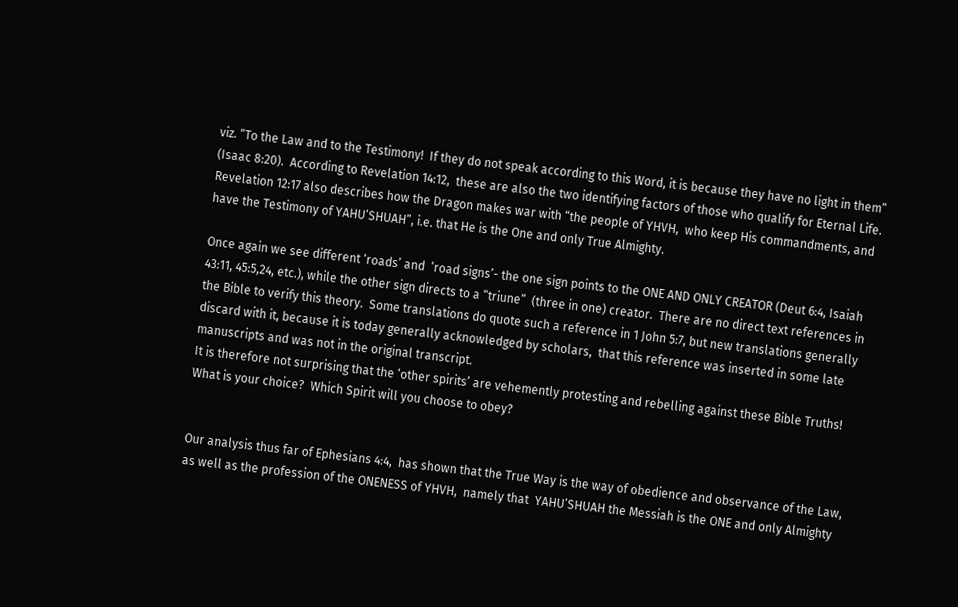viz. “To the Law and to the Testimony!  If they do not speak according to this Word, it is because they have no light in them” (Isaac 8:20).  According to Revelation 14:12,  these are also the two identifying factors of those who qualify for Eternal Life.  Revelation 12:17 also describes how the Dragon makes war with “the people of YHVH,  who keep His commandments, and have the Testimony of YAHU’SHUAH”, i.e. that He is the One and only True Almighty.

Once again we see different ‘roads’ and  ‘road signs’- the one sign points to the ONE AND ONLY CREATOR (Deut 6:4, Isaiah 43:11, 45:5,24, etc.), while the other sign directs to a “triune”  (three in one) creator.  There are no direct text references in the Bible to verify this theory.  Some translations do quote such a reference in 1 John 5:7, but new translations generally discard with it, because it is today generally acknowledged by scholars,  that this reference was inserted in some late manuscripts and was not in the original transcript.
It is therefore not surprising that the ‘other spirits’ are vehemently protesting and rebelling against these Bible Truths!  What is your choice?  Which Spirit will you choose to obey?


Our analysis thus far of Ephesians 4:4,  has shown that the True Way is the way of obedience and observance of the Law, as well as the profession of the ONENESS of YHVH,  namely that  YAHU’SHUAH the Messiah is the ONE and only Almighty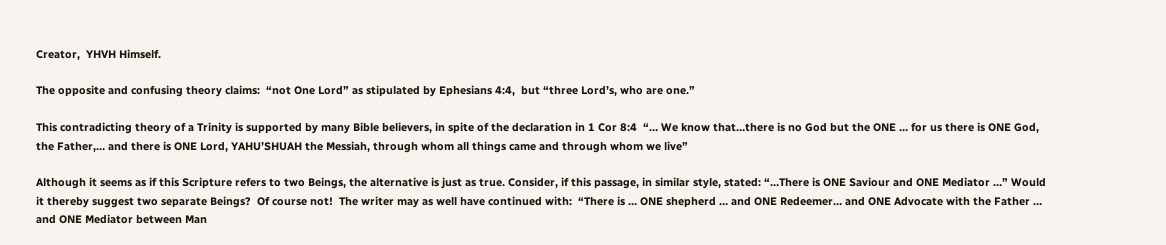Creator,  YHVH Himself.

The opposite and confusing theory claims:  “not One Lord” as stipulated by Ephesians 4:4,  but “three Lord’s, who are one.”

This contradicting theory of a Trinity is supported by many Bible believers, in spite of the declaration in 1 Cor 8:4  “… We know that…there is no God but the ONE … for us there is ONE God, the Father,… and there is ONE Lord, YAHU’SHUAH the Messiah, through whom all things came and through whom we live”

Although it seems as if this Scripture refers to two Beings, the alternative is just as true. Consider, if this passage, in similar style, stated: “…There is ONE Saviour and ONE Mediator …” Would it thereby suggest two separate Beings?  Of course not!  The writer may as well have continued with:  “There is … ONE shepherd … and ONE Redeemer… and ONE Advocate with the Father … and ONE Mediator between Man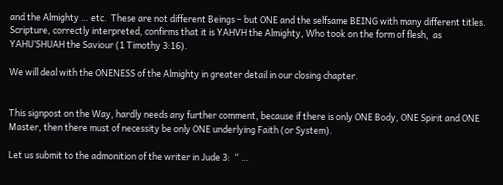and the Almighty … etc.  These are not different Beings – but ONE and the selfsame BEING with many different titles.  Scripture, correctly interpreted, confirms that it is YAHVH the Almighty, Who took on the form of flesh,  as YAHU’SHUAH the Saviour (1 Timothy 3:16).

We will deal with the ONENESS of the Almighty in greater detail in our closing chapter.


This signpost on the Way, hardly needs any further comment, because if there is only ONE Body, ONE Spirit and ONE Master, then there must of necessity be only ONE underlying Faith (or System).

Let us submit to the admonition of the writer in Jude 3:  “ …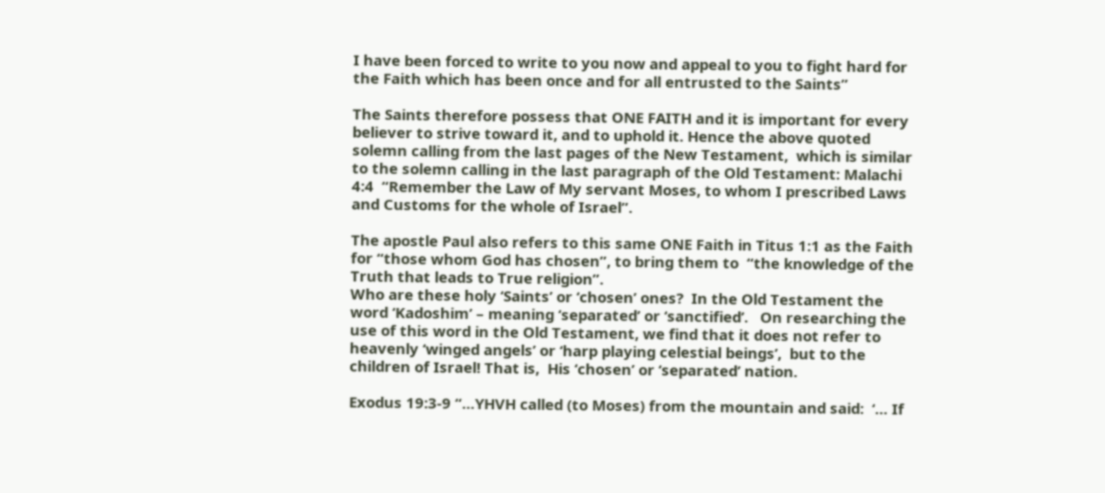I have been forced to write to you now and appeal to you to fight hard for the Faith which has been once and for all entrusted to the Saints”

The Saints therefore possess that ONE FAITH and it is important for every believer to strive toward it, and to uphold it. Hence the above quoted solemn calling from the last pages of the New Testament,  which is similar to the solemn calling in the last paragraph of the Old Testament: Malachi 4:4  “Remember the Law of My servant Moses, to whom I prescribed Laws and Customs for the whole of Israel”.

The apostle Paul also refers to this same ONE Faith in Titus 1:1 as the Faith for “those whom God has chosen”, to bring them to  “the knowledge of the Truth that leads to True religion”.
Who are these holy ‘Saints’ or ‘chosen’ ones?  In the Old Testament the word ‘Kadoshim’ – meaning ‘separated’ or ‘sanctified’.   On researching the use of this word in the Old Testament, we find that it does not refer to heavenly ‘winged angels’ or ‘harp playing celestial beings’,  but to the children of Israel! That is,  His ‘chosen’ or ‘separated’ nation.

Exodus 19:3-9 “…YHVH called (to Moses) from the mountain and said:  ‘… If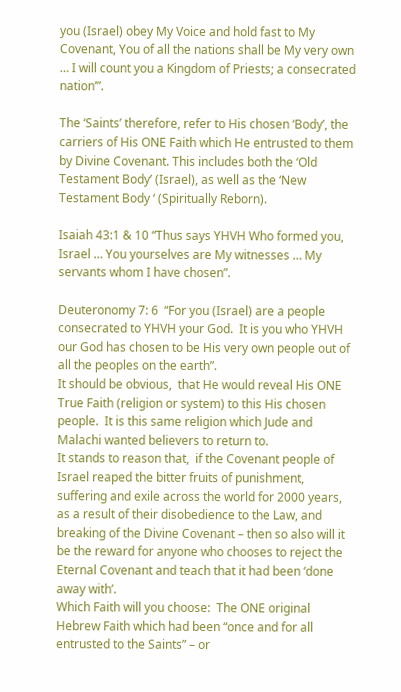you (Israel) obey My Voice and hold fast to My Covenant, You of all the nations shall be My very own … I will count you a Kingdom of Priests; a consecrated nation’”.

The ‘Saints’ therefore, refer to His chosen ‘Body’, the carriers of His ONE Faith which He entrusted to them by Divine Covenant. This includes both the ‘Old Testament Body’ (Israel), as well as the ‘New Testament Body ‘ (Spiritually Reborn).

Isaiah 43:1 & 10 “Thus says YHVH Who formed you, Israel … You yourselves are My witnesses … My servants whom I have chosen”.

Deuteronomy 7: 6  “For you (Israel) are a people consecrated to YHVH your God.  It is you who YHVH our God has chosen to be His very own people out of all the peoples on the earth”.
It should be obvious,  that He would reveal His ONE True Faith (religion or system) to this His chosen people.  It is this same religion which Jude and Malachi wanted believers to return to.
It stands to reason that,  if the Covenant people of Israel reaped the bitter fruits of punishment, suffering and exile across the world for 2000 years, as a result of their disobedience to the Law, and breaking of the Divine Covenant – then so also will it be the reward for anyone who chooses to reject the Eternal Covenant and teach that it had been ‘done away with’.
Which Faith will you choose:  The ONE original Hebrew Faith which had been “once and for all entrusted to the Saints” – or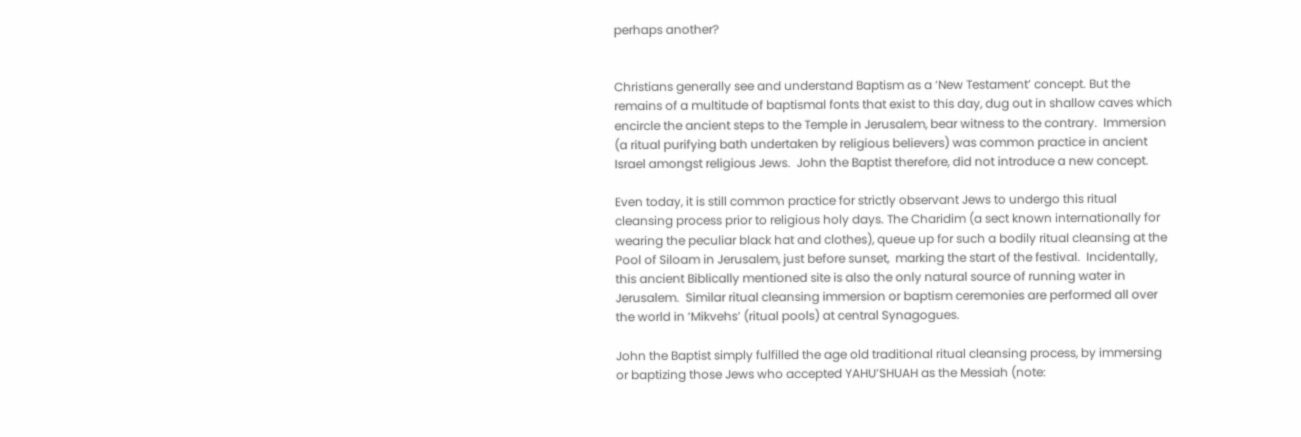perhaps another?


Christians generally see and understand Baptism as a ‘New Testament’ concept. But the remains of a multitude of baptismal fonts that exist to this day, dug out in shallow caves which encircle the ancient steps to the Temple in Jerusalem, bear witness to the contrary.  Immersion (a ritual purifying bath undertaken by religious believers) was common practice in ancient Israel amongst religious Jews.  John the Baptist therefore, did not introduce a new concept.

Even today, it is still common practice for strictly observant Jews to undergo this ritual cleansing process prior to religious holy days. The Charidim (a sect known internationally for wearing the peculiar black hat and clothes), queue up for such a bodily ritual cleansing at the Pool of Siloam in Jerusalem, just before sunset,  marking the start of the festival.  Incidentally, this ancient Biblically mentioned site is also the only natural source of running water in Jerusalem.  Similar ritual cleansing immersion or baptism ceremonies are performed all over the world in ‘Mikvehs’ (ritual pools) at central Synagogues.

John the Baptist simply fulfilled the age old traditional ritual cleansing process, by immersing or baptizing those Jews who accepted YAHU’SHUAH as the Messiah (note: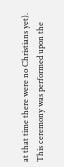at that time there were no Christians yet).  This ceremony was performed upon the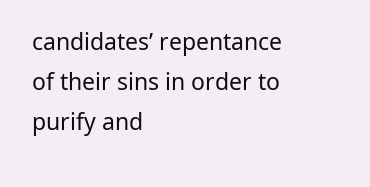candidates’ repentance of their sins in order to purify and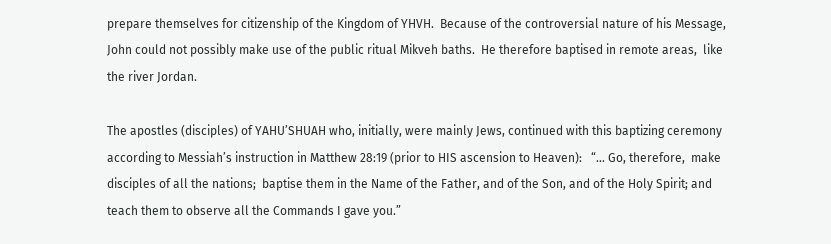prepare themselves for citizenship of the Kingdom of YHVH.  Because of the controversial nature of his Message, John could not possibly make use of the public ritual Mikveh baths.  He therefore baptised in remote areas,  like the river Jordan.

The apostles (disciples) of YAHU’SHUAH who, initially, were mainly Jews, continued with this baptizing ceremony according to Messiah’s instruction in Matthew 28:19 (prior to HIS ascension to Heaven):   “… Go, therefore,  make disciples of all the nations;  baptise them in the Name of the Father, and of the Son, and of the Holy Spirit; and teach them to observe all the Commands I gave you.”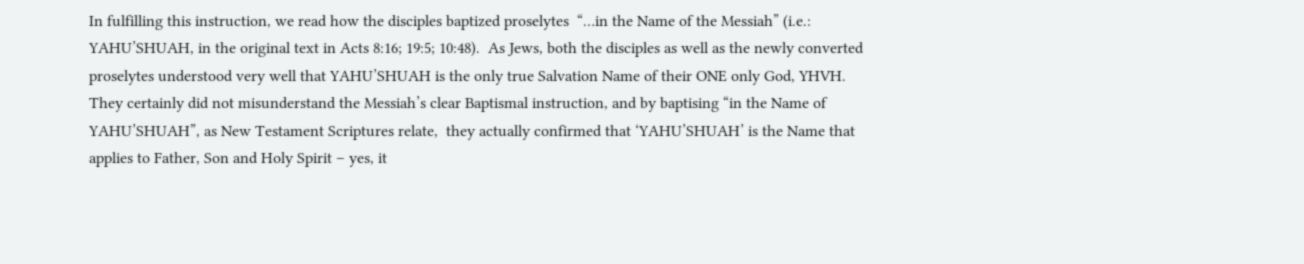In fulfilling this instruction, we read how the disciples baptized proselytes  “…in the Name of the Messiah” (i.e.: YAHU’SHUAH, in the original text in Acts 8:16; 19:5; 10:48).  As Jews, both the disciples as well as the newly converted proselytes understood very well that YAHU’SHUAH is the only true Salvation Name of their ONE only God, YHVH. They certainly did not misunderstand the Messiah’s clear Baptismal instruction, and by baptising “in the Name of YAHU’SHUAH”, as New Testament Scriptures relate,  they actually confirmed that ‘YAHU’SHUAH’ is the Name that applies to Father, Son and Holy Spirit – yes, it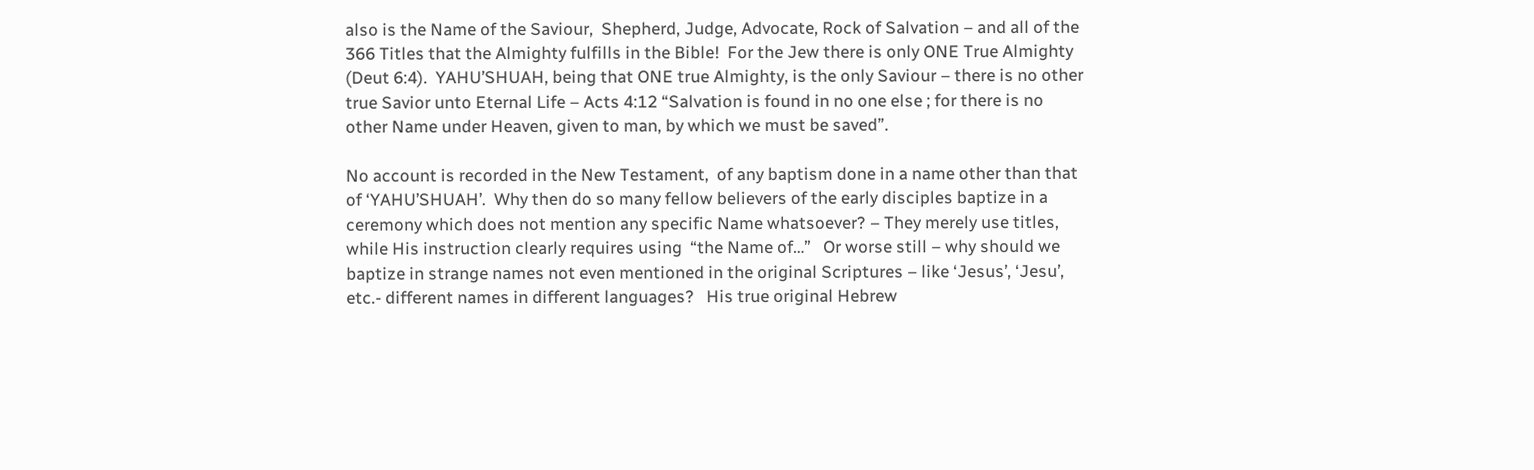also is the Name of the Saviour,  Shepherd, Judge, Advocate, Rock of Salvation – and all of the 366 Titles that the Almighty fulfills in the Bible!  For the Jew there is only ONE True Almighty (Deut 6:4).  YAHU’SHUAH, being that ONE true Almighty, is the only Saviour – there is no other true Savior unto Eternal Life – Acts 4:12 “Salvation is found in no one else ; for there is no other Name under Heaven, given to man, by which we must be saved”.

No account is recorded in the New Testament,  of any baptism done in a name other than that of ‘YAHU’SHUAH’.  Why then do so many fellow believers of the early disciples baptize in a ceremony which does not mention any specific Name whatsoever? – They merely use titles, while His instruction clearly requires using  “the Name of…”   Or worse still – why should we baptize in strange names not even mentioned in the original Scriptures – like ‘Jesus’, ‘Jesu’, etc.- different names in different languages?   His true original Hebrew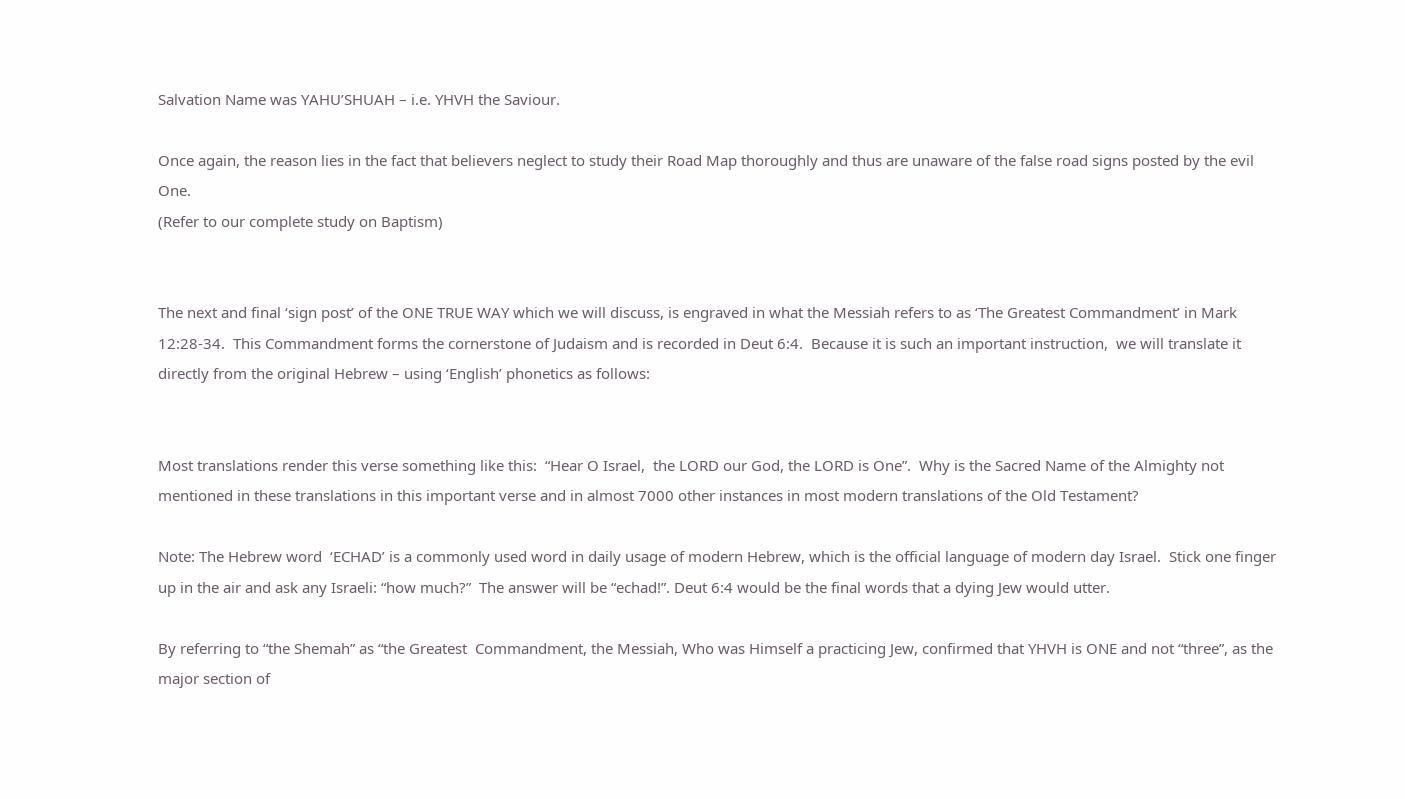Salvation Name was YAHU’SHUAH – i.e. YHVH the Saviour.

Once again, the reason lies in the fact that believers neglect to study their Road Map thoroughly and thus are unaware of the false road signs posted by the evil One.
(Refer to our complete study on Baptism)


The next and final ‘sign post’ of the ONE TRUE WAY which we will discuss, is engraved in what the Messiah refers to as ‘The Greatest Commandment’ in Mark 12:28-34.  This Commandment forms the cornerstone of Judaism and is recorded in Deut 6:4.  Because it is such an important instruction,  we will translate it directly from the original Hebrew – using ‘English’ phonetics as follows:


Most translations render this verse something like this:  “Hear O Israel,  the LORD our God, the LORD is One”.  Why is the Sacred Name of the Almighty not mentioned in these translations in this important verse and in almost 7000 other instances in most modern translations of the Old Testament?

Note: The Hebrew word  ‘ECHAD’ is a commonly used word in daily usage of modern Hebrew, which is the official language of modern day Israel.  Stick one finger up in the air and ask any Israeli: “how much?”  The answer will be “echad!”. Deut 6:4 would be the final words that a dying Jew would utter.

By referring to “the Shemah” as “the Greatest  Commandment, the Messiah, Who was Himself a practicing Jew, confirmed that YHVH is ONE and not “three”, as the major section of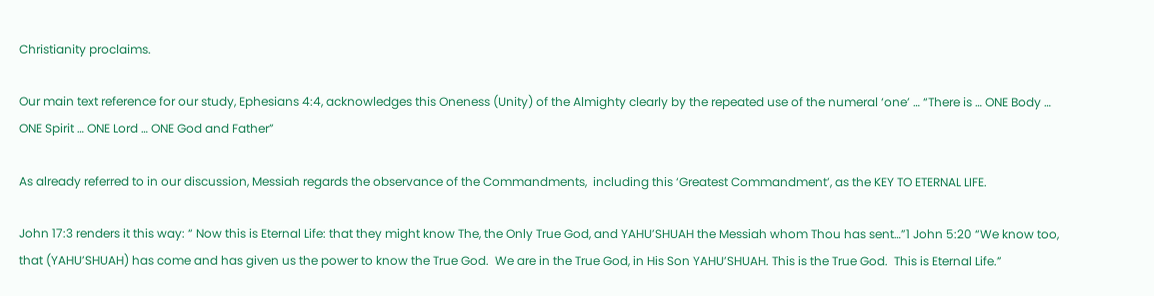Christianity proclaims.

Our main text reference for our study, Ephesians 4:4, acknowledges this Oneness (Unity) of the Almighty clearly by the repeated use of the numeral ‘one’ … “There is … ONE Body … ONE Spirit … ONE Lord … ONE God and Father”

As already referred to in our discussion, Messiah regards the observance of the Commandments,  including this ‘Greatest Commandment’, as the KEY TO ETERNAL LIFE.

John 17:3 renders it this way: “ Now this is Eternal Life: that they might know The, the Only True God, and YAHU’SHUAH the Messiah whom Thou has sent…”1 John 5:20 “We know too, that (YAHU’SHUAH) has come and has given us the power to know the True God.  We are in the True God, in His Son YAHU’SHUAH. This is the True God.  This is Eternal Life.”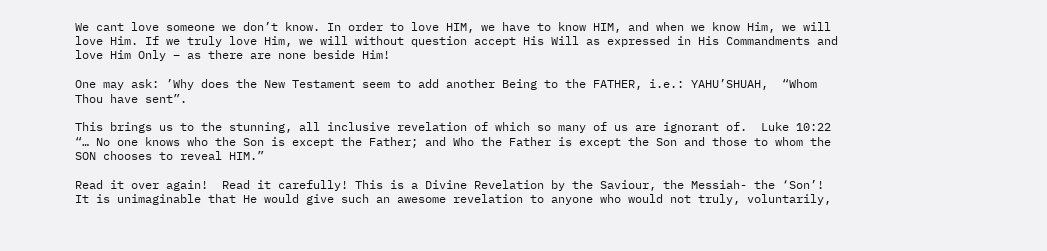We cant love someone we don’t know. In order to love HIM, we have to know HIM, and when we know Him, we will love Him. If we truly love Him, we will without question accept His Will as expressed in His Commandments and love Him Only – as there are none beside Him!

One may ask: ’Why does the New Testament seem to add another Being to the FATHER, i.e.: YAHU’SHUAH,  “Whom Thou have sent”.

This brings us to the stunning, all inclusive revelation of which so many of us are ignorant of.  Luke 10:22 “… No one knows who the Son is except the Father; and Who the Father is except the Son and those to whom the SON chooses to reveal HIM.”

Read it over again!  Read it carefully! This is a Divine Revelation by the Saviour, the Messiah- the ‘Son’!  It is unimaginable that He would give such an awesome revelation to anyone who would not truly, voluntarily,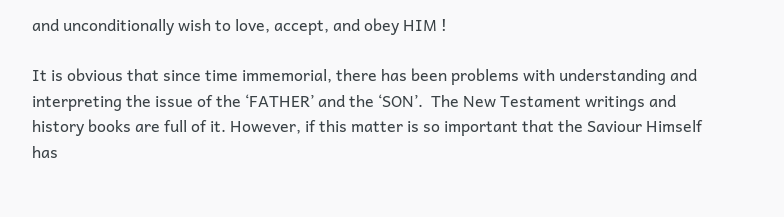and unconditionally wish to love, accept, and obey HIM !

It is obvious that since time immemorial, there has been problems with understanding and interpreting the issue of the ‘FATHER’ and the ‘SON’.  The New Testament writings and history books are full of it. However, if this matter is so important that the Saviour Himself has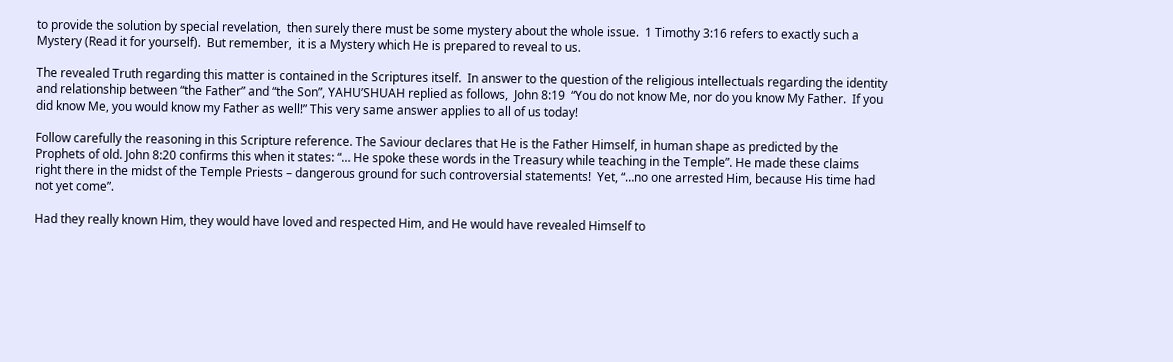to provide the solution by special revelation,  then surely there must be some mystery about the whole issue.  1 Timothy 3:16 refers to exactly such a Mystery (Read it for yourself).  But remember,  it is a Mystery which He is prepared to reveal to us.

The revealed Truth regarding this matter is contained in the Scriptures itself.  In answer to the question of the religious intellectuals regarding the identity and relationship between “the Father” and “the Son”, YAHU’SHUAH replied as follows,  John 8:19  “You do not know Me, nor do you know My Father.  If you did know Me, you would know my Father as well!” This very same answer applies to all of us today!

Follow carefully the reasoning in this Scripture reference. The Saviour declares that He is the Father Himself, in human shape as predicted by the Prophets of old. John 8:20 confirms this when it states: “… He spoke these words in the Treasury while teaching in the Temple”. He made these claims right there in the midst of the Temple Priests – dangerous ground for such controversial statements!  Yet, “…no one arrested Him, because His time had not yet come”.

Had they really known Him, they would have loved and respected Him, and He would have revealed Himself to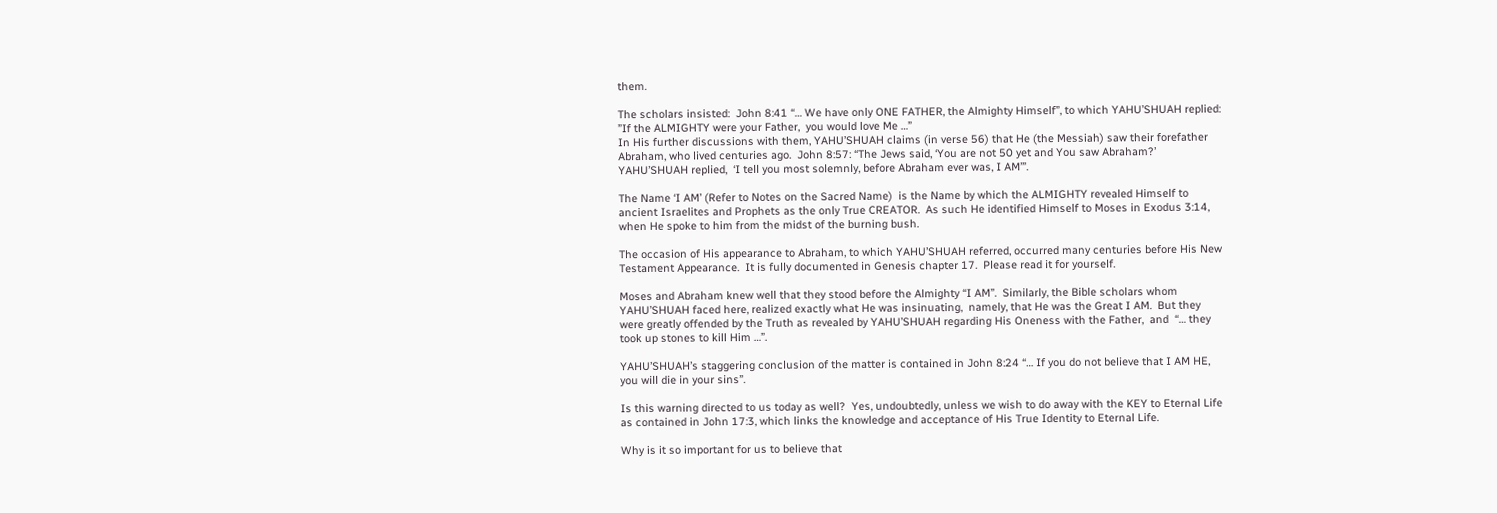them.

The scholars insisted:  John 8:41 “… We have only ONE FATHER, the Almighty Himself”, to which YAHU’SHUAH replied: ”If the ALMIGHTY were your Father,  you would love Me …”
In His further discussions with them, YAHU’SHUAH claims (in verse 56) that He (the Messiah) saw their forefather Abraham, who lived centuries ago.  John 8:57: “The Jews said, ‘You are not 50 yet and You saw Abraham?’  YAHU’SHUAH replied,  ‘I tell you most solemnly, before Abraham ever was, I AM’”.

The Name ‘I AM’ (Refer to Notes on the Sacred Name)  is the Name by which the ALMIGHTY revealed Himself to ancient Israelites and Prophets as the only True CREATOR.  As such He identified Himself to Moses in Exodus 3:14, when He spoke to him from the midst of the burning bush.

The occasion of His appearance to Abraham, to which YAHU’SHUAH referred, occurred many centuries before His New Testament Appearance.  It is fully documented in Genesis chapter 17.  Please read it for yourself.

Moses and Abraham knew well that they stood before the Almighty “I AM”.  Similarly, the Bible scholars whom YAHU’SHUAH faced here, realized exactly what He was insinuating,  namely, that He was the Great I AM.  But they were greatly offended by the Truth as revealed by YAHU’SHUAH regarding His Oneness with the Father,  and  “… they took up stones to kill Him …”.

YAHU’SHUAH’s staggering conclusion of the matter is contained in John 8:24 “… If you do not believe that I AM HE, you will die in your sins”.

Is this warning directed to us today as well?  Yes, undoubtedly, unless we wish to do away with the KEY to Eternal Life as contained in John 17:3, which links the knowledge and acceptance of His True Identity to Eternal Life.

Why is it so important for us to believe that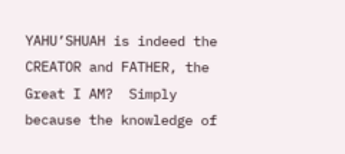YAHU’SHUAH is indeed the CREATOR and FATHER, the Great I AM?  Simply because the knowledge of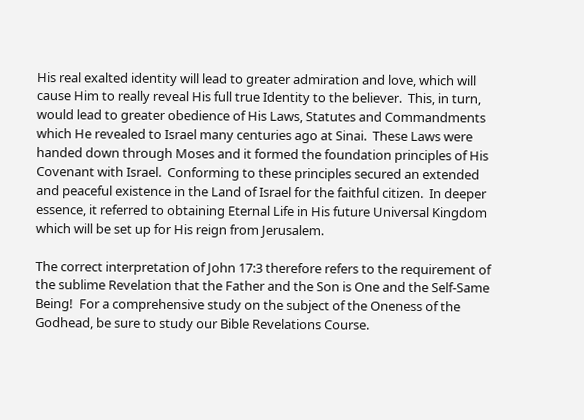His real exalted identity will lead to greater admiration and love, which will cause Him to really reveal His full true Identity to the believer.  This, in turn, would lead to greater obedience of His Laws, Statutes and Commandments which He revealed to Israel many centuries ago at Sinai.  These Laws were handed down through Moses and it formed the foundation principles of His Covenant with Israel.  Conforming to these principles secured an extended and peaceful existence in the Land of Israel for the faithful citizen.  In deeper essence, it referred to obtaining Eternal Life in His future Universal Kingdom which will be set up for His reign from Jerusalem.

The correct interpretation of John 17:3 therefore refers to the requirement of the sublime Revelation that the Father and the Son is One and the Self-Same Being!  For a comprehensive study on the subject of the Oneness of the Godhead, be sure to study our Bible Revelations Course.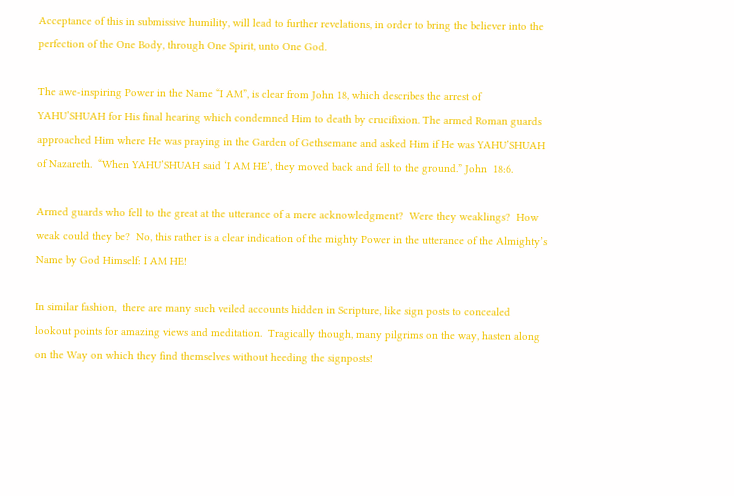Acceptance of this in submissive humility, will lead to further revelations, in order to bring the believer into the perfection of the One Body, through One Spirit, unto One God.

The awe-inspiring Power in the Name “I AM”, is clear from John 18, which describes the arrest of  YAHU’SHUAH for His final hearing which condemned Him to death by crucifixion. The armed Roman guards approached Him where He was praying in the Garden of Gethsemane and asked Him if He was YAHU’SHUAH of Nazareth.  “When YAHU’SHUAH said ‘I AM HE’, they moved back and fell to the ground.” John  18:6.

Armed guards who fell to the great at the utterance of a mere acknowledgment?  Were they weaklings?  How weak could they be?  No, this rather is a clear indication of the mighty Power in the utterance of the Almighty’s Name by God Himself: I AM HE!

In similar fashion,  there are many such veiled accounts hidden in Scripture, like sign posts to concealed lookout points for amazing views and meditation.  Tragically though, many pilgrims on the way, hasten along on the Way on which they find themselves without heeding the signposts!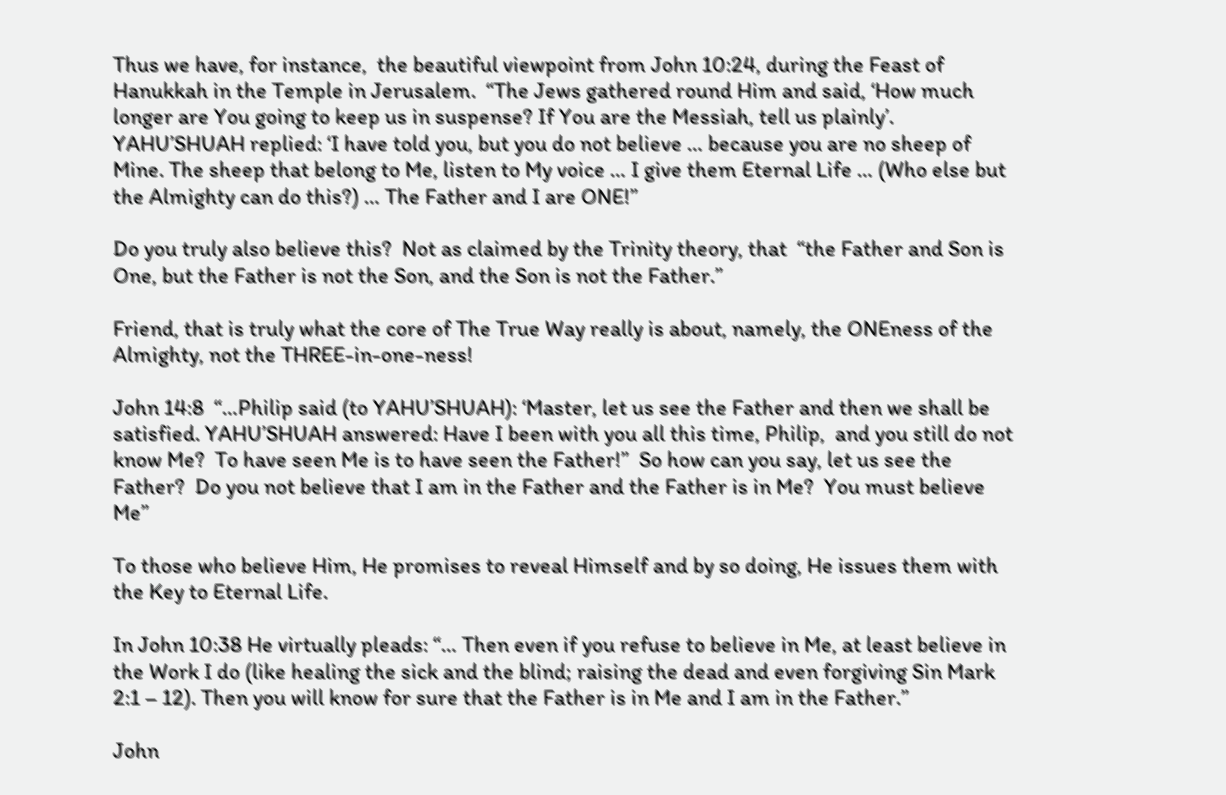Thus we have, for instance,  the beautiful viewpoint from John 10:24, during the Feast of Hanukkah in the Temple in Jerusalem.  “The Jews gathered round Him and said, ‘How much longer are You going to keep us in suspense? If You are the Messiah, tell us plainly’.  YAHU’SHUAH replied: ‘I have told you, but you do not believe … because you are no sheep of Mine. The sheep that belong to Me, listen to My voice … I give them Eternal Life … (Who else but the Almighty can do this?) … The Father and I are ONE!”

Do you truly also believe this?  Not as claimed by the Trinity theory, that  “the Father and Son is One, but the Father is not the Son, and the Son is not the Father.”

Friend, that is truly what the core of The True Way really is about, namely, the ONEness of the Almighty, not the THREE-in-one-ness!

John 14:8  “…Philip said (to YAHU’SHUAH): ‘Master, let us see the Father and then we shall be satisfied. YAHU’SHUAH answered: Have I been with you all this time, Philip,  and you still do not know Me?  To have seen Me is to have seen the Father!”  So how can you say, let us see the Father?  Do you not believe that I am in the Father and the Father is in Me?  You must believe Me”

To those who believe Him, He promises to reveal Himself and by so doing, He issues them with the Key to Eternal Life.

In John 10:38 He virtually pleads: “… Then even if you refuse to believe in Me, at least believe in the Work I do (like healing the sick and the blind; raising the dead and even forgiving Sin Mark 2:1 – 12). Then you will know for sure that the Father is in Me and I am in the Father.”

John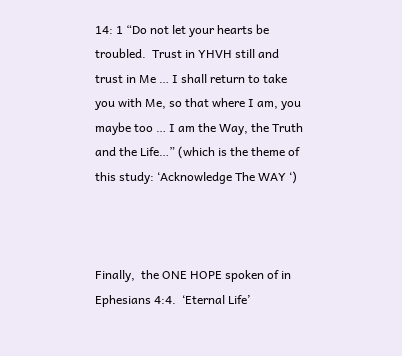14: 1 “Do not let your hearts be troubled.  Trust in YHVH still and trust in Me … I shall return to take you with Me, so that where I am, you maybe too … I am the Way, the Truth and the Life…” (which is the theme of this study: ‘Acknowledge The WAY ‘)



Finally,  the ONE HOPE spoken of in Ephesians 4:4.  ‘Eternal Life’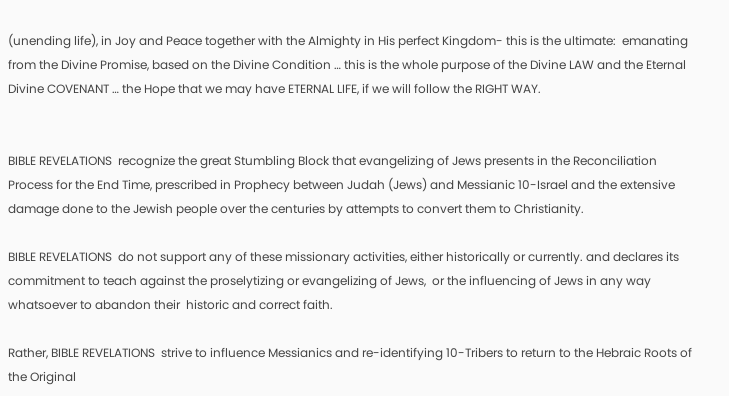(unending life), in Joy and Peace together with the Almighty in His perfect Kingdom- this is the ultimate:  emanating from the Divine Promise, based on the Divine Condition … this is the whole purpose of the Divine LAW and the Eternal Divine COVENANT … the Hope that we may have ETERNAL LIFE, if we will follow the RIGHT WAY.


BIBLE REVELATIONS  recognize the great Stumbling Block that evangelizing of Jews presents in the Reconciliation Process for the End Time, prescribed in Prophecy between Judah (Jews) and Messianic 10-Israel and the extensive damage done to the Jewish people over the centuries by attempts to convert them to Christianity.

BIBLE REVELATIONS  do not support any of these missionary activities, either historically or currently. and declares its commitment to teach against the proselytizing or evangelizing of Jews,  or the influencing of Jews in any way whatsoever to abandon their  historic and correct faith.

Rather, BIBLE REVELATIONS  strive to influence Messianics and re-identifying 10-Tribers to return to the Hebraic Roots of the Original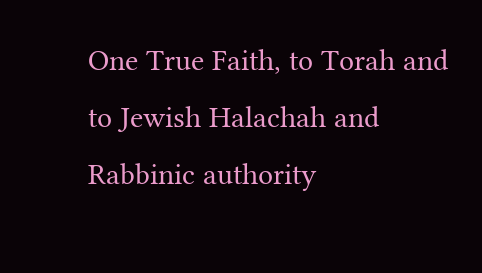One True Faith, to Torah and to Jewish Halachah and Rabbinic authority